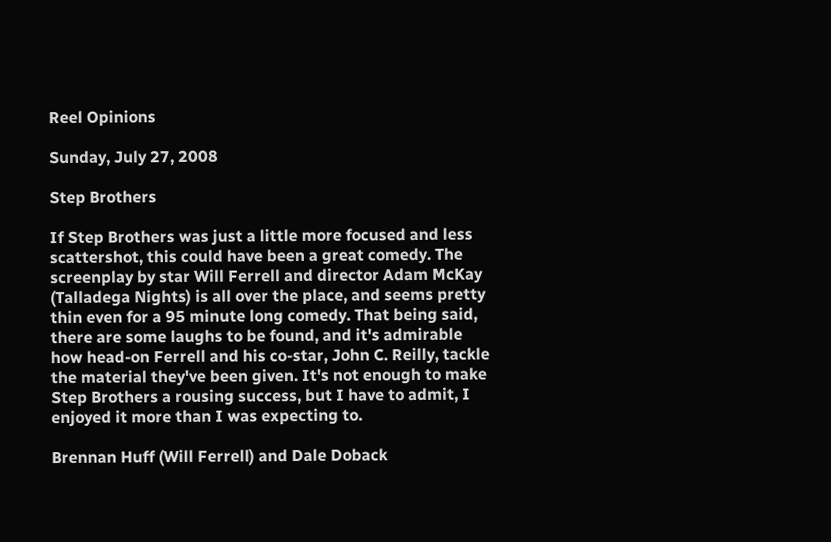Reel Opinions

Sunday, July 27, 2008

Step Brothers

If Step Brothers was just a little more focused and less scattershot, this could have been a great comedy. The screenplay by star Will Ferrell and director Adam McKay (Talladega Nights) is all over the place, and seems pretty thin even for a 95 minute long comedy. That being said, there are some laughs to be found, and it's admirable how head-on Ferrell and his co-star, John C. Reilly, tackle the material they've been given. It's not enough to make Step Brothers a rousing success, but I have to admit, I enjoyed it more than I was expecting to.

Brennan Huff (Will Ferrell) and Dale Doback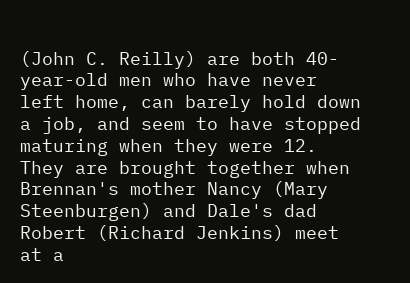(John C. Reilly) are both 40-year-old men who have never left home, can barely hold down a job, and seem to have stopped maturing when they were 12. They are brought together when Brennan's mother Nancy (Mary Steenburgen) and Dale's dad Robert (Richard Jenkins) meet at a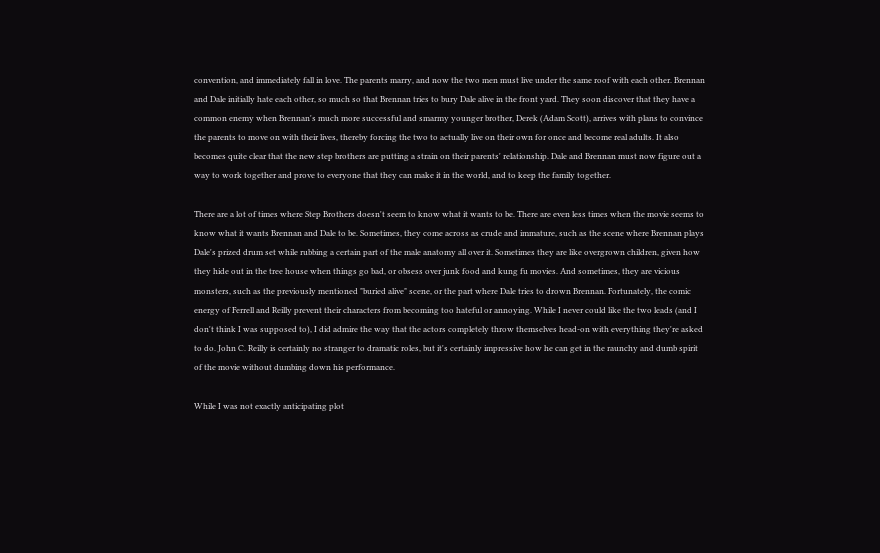convention, and immediately fall in love. The parents marry, and now the two men must live under the same roof with each other. Brennan and Dale initially hate each other, so much so that Brennan tries to bury Dale alive in the front yard. They soon discover that they have a common enemy when Brennan's much more successful and smarmy younger brother, Derek (Adam Scott), arrives with plans to convince the parents to move on with their lives, thereby forcing the two to actually live on their own for once and become real adults. It also becomes quite clear that the new step brothers are putting a strain on their parents' relationship. Dale and Brennan must now figure out a way to work together and prove to everyone that they can make it in the world, and to keep the family together.

There are a lot of times where Step Brothers doesn't seem to know what it wants to be. There are even less times when the movie seems to know what it wants Brennan and Dale to be. Sometimes, they come across as crude and immature, such as the scene where Brennan plays Dale's prized drum set while rubbing a certain part of the male anatomy all over it. Sometimes they are like overgrown children, given how they hide out in the tree house when things go bad, or obsess over junk food and kung fu movies. And sometimes, they are vicious monsters, such as the previously mentioned "buried alive" scene, or the part where Dale tries to drown Brennan. Fortunately, the comic energy of Ferrell and Reilly prevent their characters from becoming too hateful or annoying. While I never could like the two leads (and I don't think I was supposed to), I did admire the way that the actors completely throw themselves head-on with everything they're asked to do. John C. Reilly is certainly no stranger to dramatic roles, but it's certainly impressive how he can get in the raunchy and dumb spirit of the movie without dumbing down his performance.

While I was not exactly anticipating plot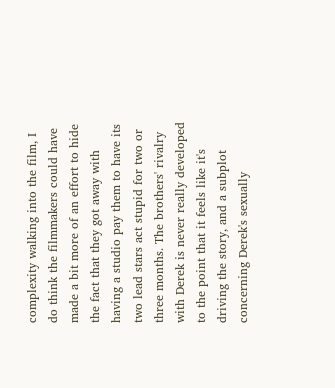complexity walking into the film, I do think the filmmakers could have made a bit more of an effort to hide the fact that they got away with having a studio pay them to have its two lead stars act stupid for two or three months. The brothers' rivalry with Derek is never really developed to the point that it feels like it's driving the story, and a subplot concerning Derek's sexually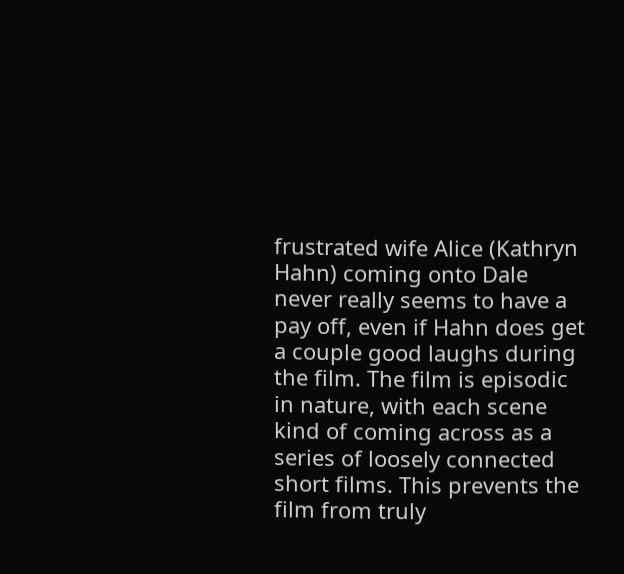frustrated wife Alice (Kathryn Hahn) coming onto Dale never really seems to have a pay off, even if Hahn does get a couple good laughs during the film. The film is episodic in nature, with each scene kind of coming across as a series of loosely connected short films. This prevents the film from truly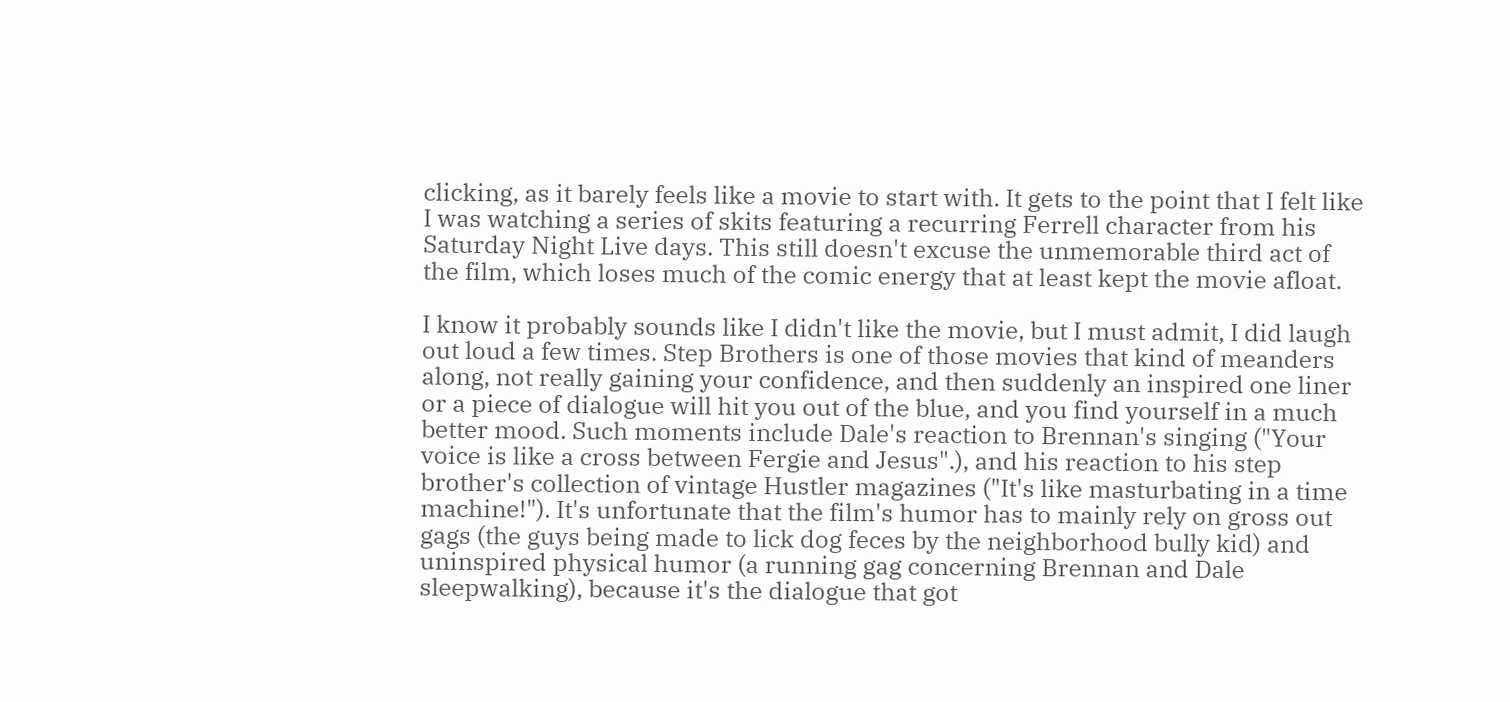clicking, as it barely feels like a movie to start with. It gets to the point that I felt like I was watching a series of skits featuring a recurring Ferrell character from his Saturday Night Live days. This still doesn't excuse the unmemorable third act of the film, which loses much of the comic energy that at least kept the movie afloat.

I know it probably sounds like I didn't like the movie, but I must admit, I did laugh out loud a few times. Step Brothers is one of those movies that kind of meanders along, not really gaining your confidence, and then suddenly an inspired one liner or a piece of dialogue will hit you out of the blue, and you find yourself in a much better mood. Such moments include Dale's reaction to Brennan's singing ("Your voice is like a cross between Fergie and Jesus".), and his reaction to his step brother's collection of vintage Hustler magazines ("It's like masturbating in a time machine!"). It's unfortunate that the film's humor has to mainly rely on gross out gags (the guys being made to lick dog feces by the neighborhood bully kid) and uninspired physical humor (a running gag concerning Brennan and Dale sleepwalking), because it's the dialogue that got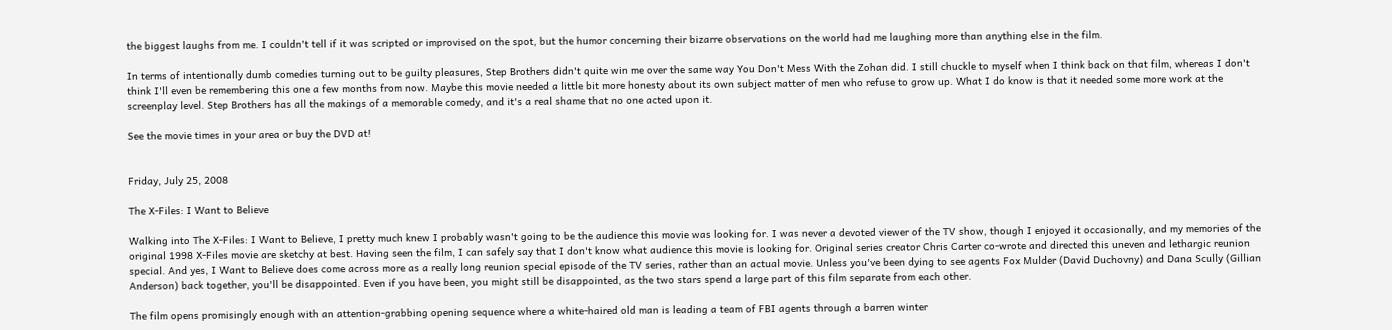the biggest laughs from me. I couldn't tell if it was scripted or improvised on the spot, but the humor concerning their bizarre observations on the world had me laughing more than anything else in the film.

In terms of intentionally dumb comedies turning out to be guilty pleasures, Step Brothers didn't quite win me over the same way You Don't Mess With the Zohan did. I still chuckle to myself when I think back on that film, whereas I don't think I'll even be remembering this one a few months from now. Maybe this movie needed a little bit more honesty about its own subject matter of men who refuse to grow up. What I do know is that it needed some more work at the screenplay level. Step Brothers has all the makings of a memorable comedy, and it's a real shame that no one acted upon it.

See the movie times in your area or buy the DVD at!


Friday, July 25, 2008

The X-Files: I Want to Believe

Walking into The X-Files: I Want to Believe, I pretty much knew I probably wasn't going to be the audience this movie was looking for. I was never a devoted viewer of the TV show, though I enjoyed it occasionally, and my memories of the original 1998 X-Files movie are sketchy at best. Having seen the film, I can safely say that I don't know what audience this movie is looking for. Original series creator Chris Carter co-wrote and directed this uneven and lethargic reunion special. And yes, I Want to Believe does come across more as a really long reunion special episode of the TV series, rather than an actual movie. Unless you've been dying to see agents Fox Mulder (David Duchovny) and Dana Scully (Gillian Anderson) back together, you'll be disappointed. Even if you have been, you might still be disappointed, as the two stars spend a large part of this film separate from each other.

The film opens promisingly enough with an attention-grabbing opening sequence where a white-haired old man is leading a team of FBI agents through a barren winter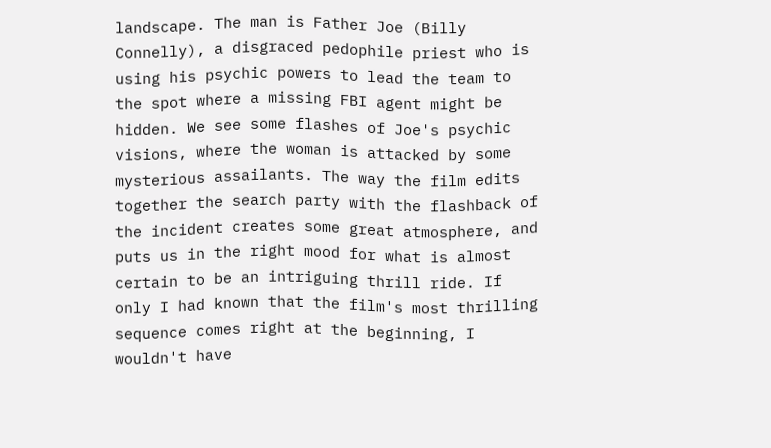landscape. The man is Father Joe (Billy Connelly), a disgraced pedophile priest who is using his psychic powers to lead the team to the spot where a missing FBI agent might be hidden. We see some flashes of Joe's psychic visions, where the woman is attacked by some mysterious assailants. The way the film edits together the search party with the flashback of the incident creates some great atmosphere, and puts us in the right mood for what is almost certain to be an intriguing thrill ride. If only I had known that the film's most thrilling sequence comes right at the beginning, I wouldn't have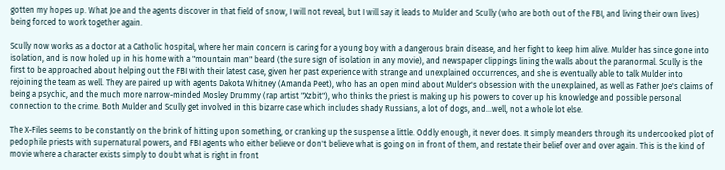gotten my hopes up. What Joe and the agents discover in that field of snow, I will not reveal, but I will say it leads to Mulder and Scully (who are both out of the FBI, and living their own lives) being forced to work together again.

Scully now works as a doctor at a Catholic hospital, where her main concern is caring for a young boy with a dangerous brain disease, and her fight to keep him alive. Mulder has since gone into isolation, and is now holed up in his home with a "mountain man" beard (the sure sign of isolation in any movie), and newspaper clippings lining the walls about the paranormal. Scully is the first to be approached about helping out the FBI with their latest case, given her past experience with strange and unexplained occurrences, and she is eventually able to talk Mulder into rejoining the team as well. They are paired up with agents Dakota Whitney (Amanda Peet), who has an open mind about Mulder's obsession with the unexplained, as well as Father Joe's claims of being a psychic, and the much more narrow-minded Mosley Drummy (rap artist "Xzbit"), who thinks the priest is making up his powers to cover up his knowledge and possible personal connection to the crime. Both Mulder and Scully get involved in this bizarre case which includes shady Russians, a lot of dogs, and...well, not a whole lot else.

The X-Files seems to be constantly on the brink of hitting upon something, or cranking up the suspense a little. Oddly enough, it never does. It simply meanders through its undercooked plot of pedophile priests with supernatural powers, and FBI agents who either believe or don't believe what is going on in front of them, and restate their belief over and over again. This is the kind of movie where a character exists simply to doubt what is right in front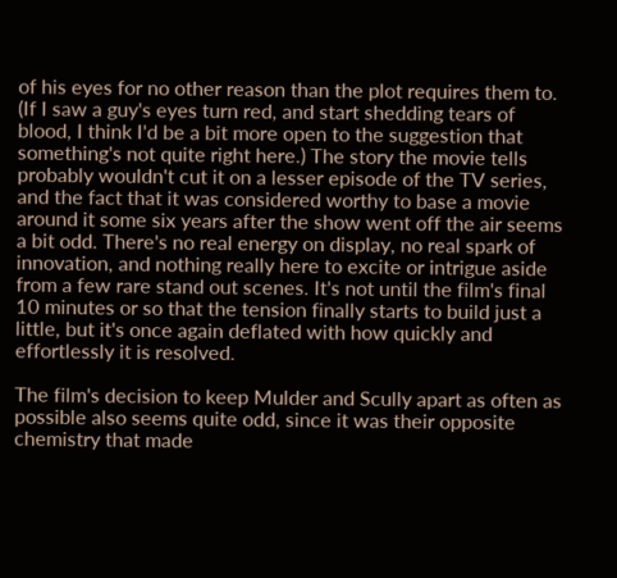of his eyes for no other reason than the plot requires them to. (If I saw a guy's eyes turn red, and start shedding tears of blood, I think I'd be a bit more open to the suggestion that something's not quite right here.) The story the movie tells probably wouldn't cut it on a lesser episode of the TV series, and the fact that it was considered worthy to base a movie around it some six years after the show went off the air seems a bit odd. There's no real energy on display, no real spark of innovation, and nothing really here to excite or intrigue aside from a few rare stand out scenes. It's not until the film's final 10 minutes or so that the tension finally starts to build just a little, but it's once again deflated with how quickly and effortlessly it is resolved.

The film's decision to keep Mulder and Scully apart as often as possible also seems quite odd, since it was their opposite chemistry that made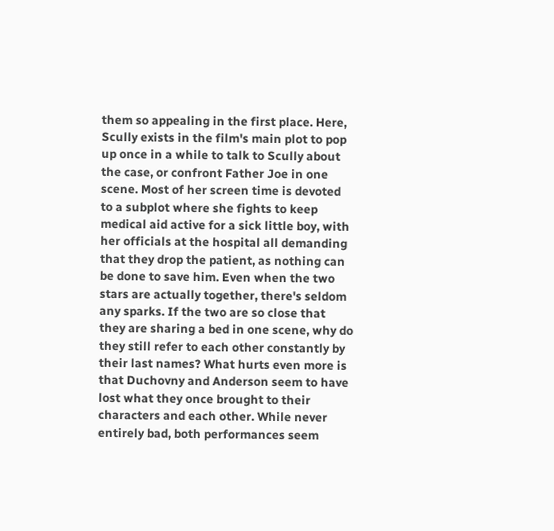them so appealing in the first place. Here, Scully exists in the film's main plot to pop up once in a while to talk to Scully about the case, or confront Father Joe in one scene. Most of her screen time is devoted to a subplot where she fights to keep medical aid active for a sick little boy, with her officials at the hospital all demanding that they drop the patient, as nothing can be done to save him. Even when the two stars are actually together, there's seldom any sparks. If the two are so close that they are sharing a bed in one scene, why do they still refer to each other constantly by their last names? What hurts even more is that Duchovny and Anderson seem to have lost what they once brought to their characters and each other. While never entirely bad, both performances seem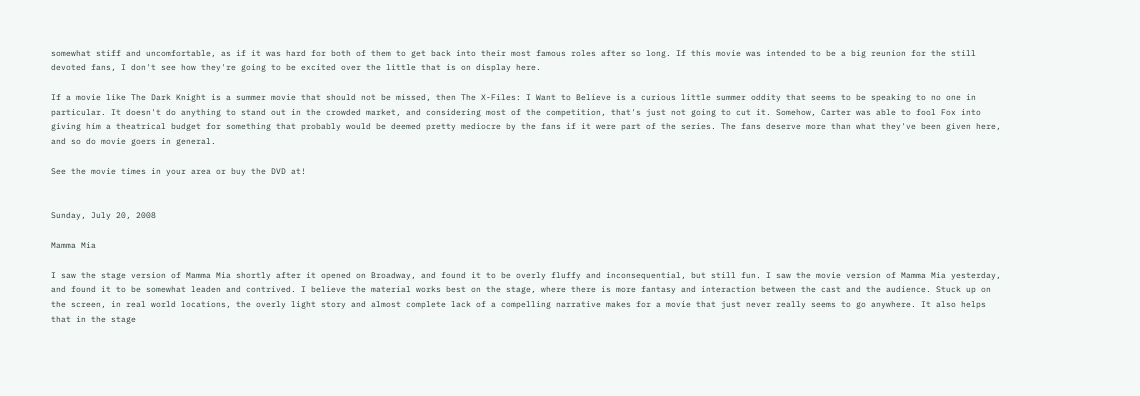somewhat stiff and uncomfortable, as if it was hard for both of them to get back into their most famous roles after so long. If this movie was intended to be a big reunion for the still devoted fans, I don't see how they're going to be excited over the little that is on display here.

If a movie like The Dark Knight is a summer movie that should not be missed, then The X-Files: I Want to Believe is a curious little summer oddity that seems to be speaking to no one in particular. It doesn't do anything to stand out in the crowded market, and considering most of the competition, that's just not going to cut it. Somehow, Carter was able to fool Fox into giving him a theatrical budget for something that probably would be deemed pretty mediocre by the fans if it were part of the series. The fans deserve more than what they've been given here, and so do movie goers in general.

See the movie times in your area or buy the DVD at!


Sunday, July 20, 2008

Mamma Mia

I saw the stage version of Mamma Mia shortly after it opened on Broadway, and found it to be overly fluffy and inconsequential, but still fun. I saw the movie version of Mamma Mia yesterday, and found it to be somewhat leaden and contrived. I believe the material works best on the stage, where there is more fantasy and interaction between the cast and the audience. Stuck up on the screen, in real world locations, the overly light story and almost complete lack of a compelling narrative makes for a movie that just never really seems to go anywhere. It also helps that in the stage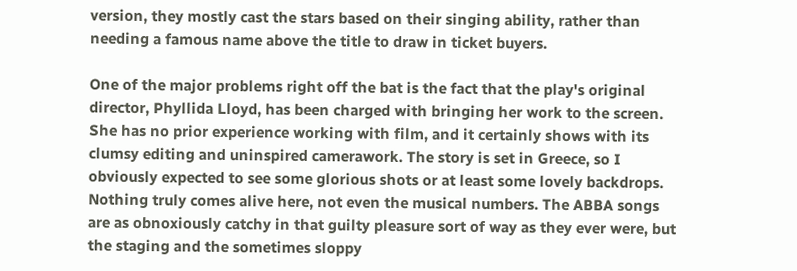version, they mostly cast the stars based on their singing ability, rather than needing a famous name above the title to draw in ticket buyers.

One of the major problems right off the bat is the fact that the play's original director, Phyllida Lloyd, has been charged with bringing her work to the screen. She has no prior experience working with film, and it certainly shows with its clumsy editing and uninspired camerawork. The story is set in Greece, so I obviously expected to see some glorious shots or at least some lovely backdrops. Nothing truly comes alive here, not even the musical numbers. The ABBA songs are as obnoxiously catchy in that guilty pleasure sort of way as they ever were, but the staging and the sometimes sloppy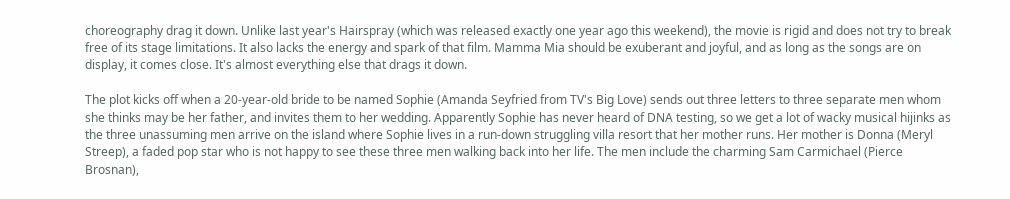choreography drag it down. Unlike last year's Hairspray (which was released exactly one year ago this weekend), the movie is rigid and does not try to break free of its stage limitations. It also lacks the energy and spark of that film. Mamma Mia should be exuberant and joyful, and as long as the songs are on display, it comes close. It's almost everything else that drags it down.

The plot kicks off when a 20-year-old bride to be named Sophie (Amanda Seyfried from TV's Big Love) sends out three letters to three separate men whom she thinks may be her father, and invites them to her wedding. Apparently Sophie has never heard of DNA testing, so we get a lot of wacky musical hijinks as the three unassuming men arrive on the island where Sophie lives in a run-down struggling villa resort that her mother runs. Her mother is Donna (Meryl Streep), a faded pop star who is not happy to see these three men walking back into her life. The men include the charming Sam Carmichael (Pierce Brosnan),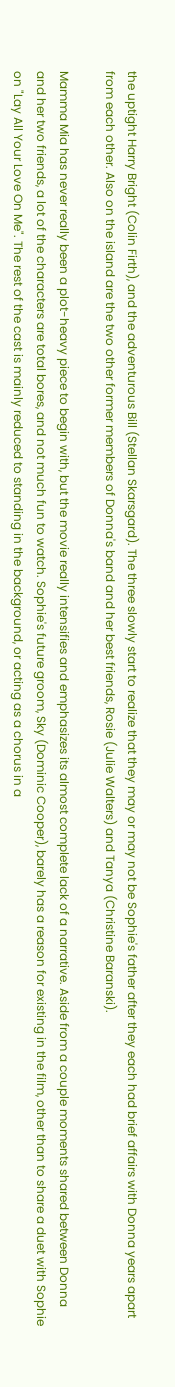the uptight Harry Bright (Colin Firth), and the adventurous Bill (Stellan Skarsgard). The three slowly start to realize that they may or may not be Sophie's father after they each had brief affairs with Donna years apart from each other. Also on the island are the two other former members of Donna's band and her best friends, Rosie (Julie Walters) and Tanya (Christine Baranski).

Mamma Mia has never really been a plot-heavy piece to begin with, but the movie really intensifies and emphasizes its almost complete lack of a narrative. Aside from a couple moments shared between Donna and her two friends, a lot of the characters are total bores, and not much fun to watch. Sophie's future groom, Sky (Dominic Cooper), barely has a reason for existing in the film, other than to share a duet with Sophie on "Lay All Your Love On Me". The rest of the cast is mainly reduced to standing in the background, or acting as a chorus in a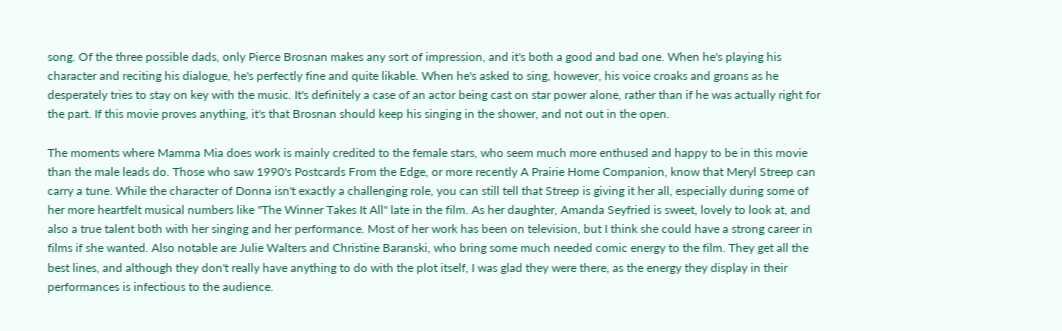song. Of the three possible dads, only Pierce Brosnan makes any sort of impression, and it's both a good and bad one. When he's playing his character and reciting his dialogue, he's perfectly fine and quite likable. When he's asked to sing, however, his voice croaks and groans as he desperately tries to stay on key with the music. It's definitely a case of an actor being cast on star power alone, rather than if he was actually right for the part. If this movie proves anything, it's that Brosnan should keep his singing in the shower, and not out in the open.

The moments where Mamma Mia does work is mainly credited to the female stars, who seem much more enthused and happy to be in this movie than the male leads do. Those who saw 1990's Postcards From the Edge, or more recently A Prairie Home Companion, know that Meryl Streep can carry a tune. While the character of Donna isn't exactly a challenging role, you can still tell that Streep is giving it her all, especially during some of her more heartfelt musical numbers like "The Winner Takes It All" late in the film. As her daughter, Amanda Seyfried is sweet, lovely to look at, and also a true talent both with her singing and her performance. Most of her work has been on television, but I think she could have a strong career in films if she wanted. Also notable are Julie Walters and Christine Baranski, who bring some much needed comic energy to the film. They get all the best lines, and although they don't really have anything to do with the plot itself, I was glad they were there, as the energy they display in their performances is infectious to the audience.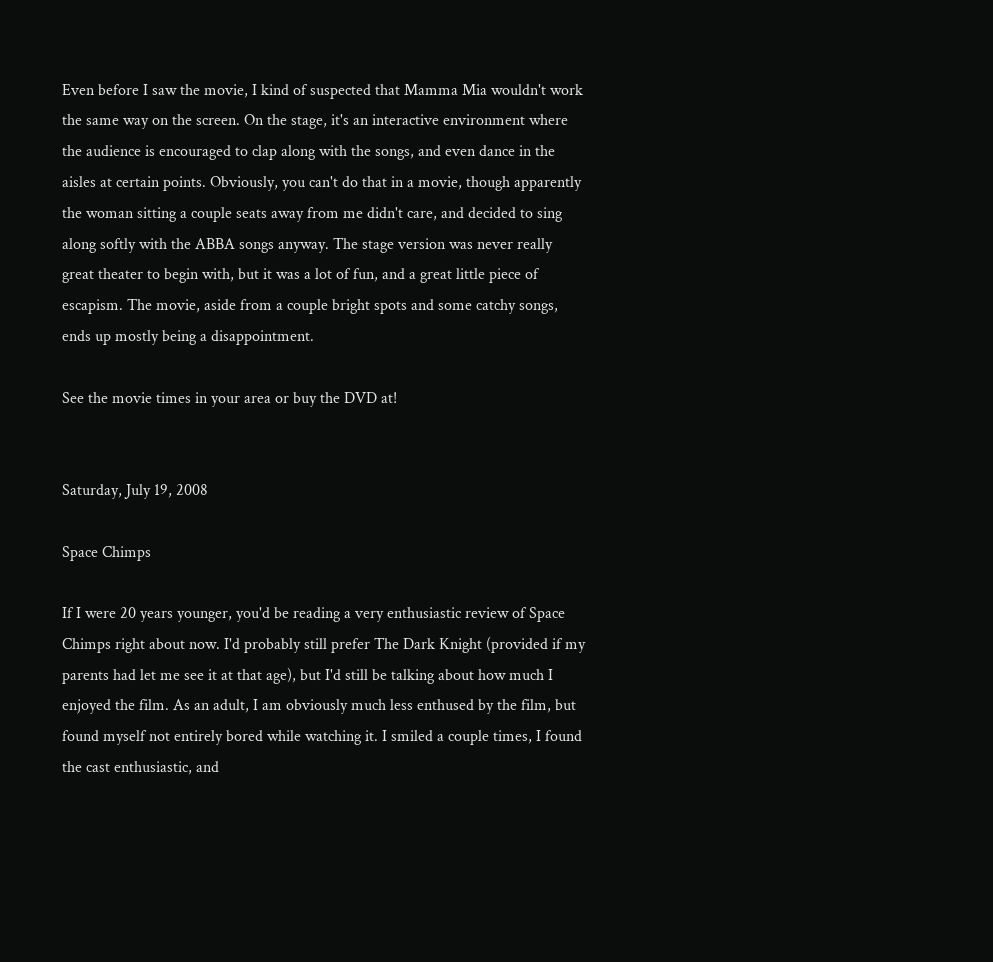Even before I saw the movie, I kind of suspected that Mamma Mia wouldn't work the same way on the screen. On the stage, it's an interactive environment where the audience is encouraged to clap along with the songs, and even dance in the aisles at certain points. Obviously, you can't do that in a movie, though apparently the woman sitting a couple seats away from me didn't care, and decided to sing along softly with the ABBA songs anyway. The stage version was never really great theater to begin with, but it was a lot of fun, and a great little piece of escapism. The movie, aside from a couple bright spots and some catchy songs, ends up mostly being a disappointment.

See the movie times in your area or buy the DVD at!


Saturday, July 19, 2008

Space Chimps

If I were 20 years younger, you'd be reading a very enthusiastic review of Space Chimps right about now. I'd probably still prefer The Dark Knight (provided if my parents had let me see it at that age), but I'd still be talking about how much I enjoyed the film. As an adult, I am obviously much less enthused by the film, but found myself not entirely bored while watching it. I smiled a couple times, I found the cast enthusiastic, and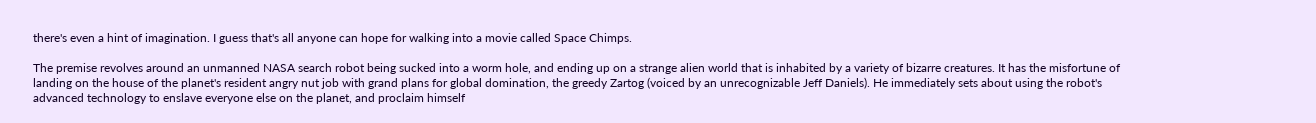there's even a hint of imagination. I guess that's all anyone can hope for walking into a movie called Space Chimps.

The premise revolves around an unmanned NASA search robot being sucked into a worm hole, and ending up on a strange alien world that is inhabited by a variety of bizarre creatures. It has the misfortune of landing on the house of the planet's resident angry nut job with grand plans for global domination, the greedy Zartog (voiced by an unrecognizable Jeff Daniels). He immediately sets about using the robot's advanced technology to enslave everyone else on the planet, and proclaim himself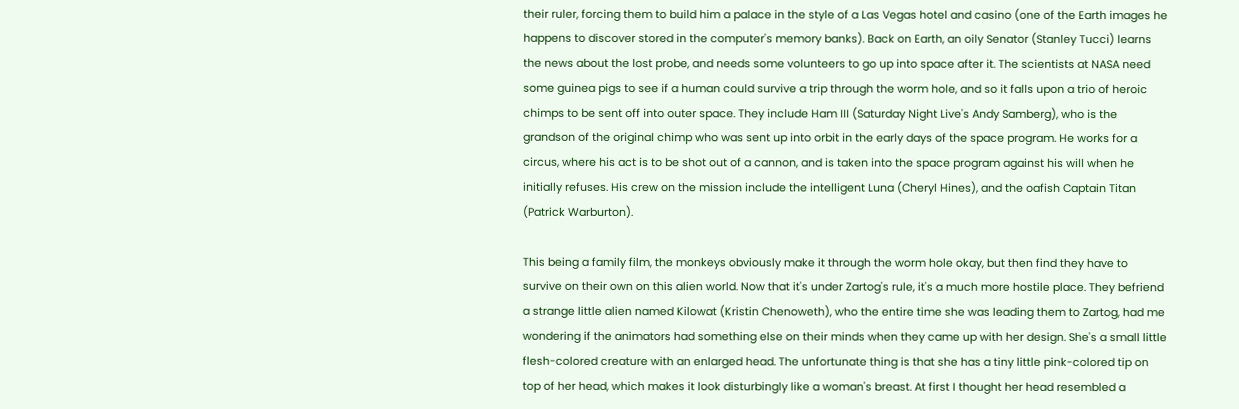their ruler, forcing them to build him a palace in the style of a Las Vegas hotel and casino (one of the Earth images he happens to discover stored in the computer's memory banks). Back on Earth, an oily Senator (Stanley Tucci) learns the news about the lost probe, and needs some volunteers to go up into space after it. The scientists at NASA need some guinea pigs to see if a human could survive a trip through the worm hole, and so it falls upon a trio of heroic chimps to be sent off into outer space. They include Ham III (Saturday Night Live's Andy Samberg), who is the grandson of the original chimp who was sent up into orbit in the early days of the space program. He works for a circus, where his act is to be shot out of a cannon, and is taken into the space program against his will when he initially refuses. His crew on the mission include the intelligent Luna (Cheryl Hines), and the oafish Captain Titan (Patrick Warburton).

This being a family film, the monkeys obviously make it through the worm hole okay, but then find they have to survive on their own on this alien world. Now that it's under Zartog's rule, it's a much more hostile place. They befriend a strange little alien named Kilowat (Kristin Chenoweth), who the entire time she was leading them to Zartog, had me wondering if the animators had something else on their minds when they came up with her design. She's a small little flesh-colored creature with an enlarged head. The unfortunate thing is that she has a tiny little pink-colored tip on top of her head, which makes it look disturbingly like a woman's breast. At first I thought her head resembled a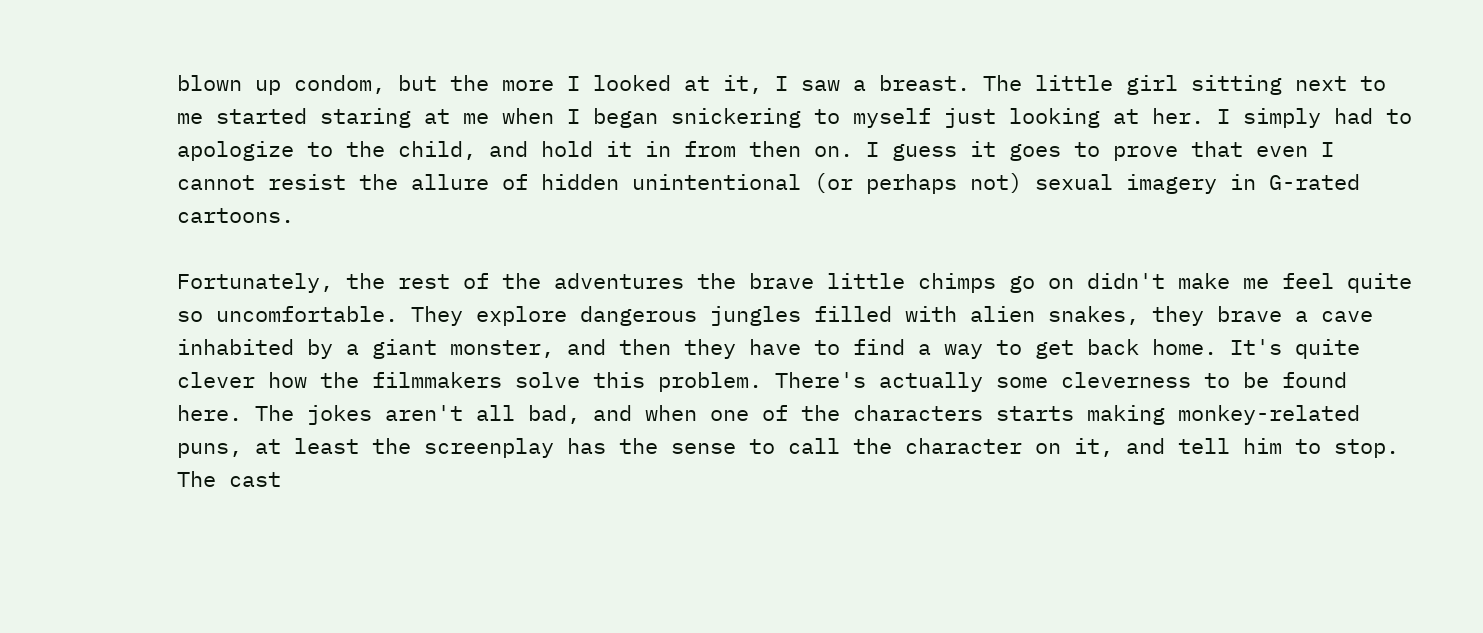blown up condom, but the more I looked at it, I saw a breast. The little girl sitting next to me started staring at me when I began snickering to myself just looking at her. I simply had to apologize to the child, and hold it in from then on. I guess it goes to prove that even I cannot resist the allure of hidden unintentional (or perhaps not) sexual imagery in G-rated cartoons.

Fortunately, the rest of the adventures the brave little chimps go on didn't make me feel quite so uncomfortable. They explore dangerous jungles filled with alien snakes, they brave a cave inhabited by a giant monster, and then they have to find a way to get back home. It's quite clever how the filmmakers solve this problem. There's actually some cleverness to be found here. The jokes aren't all bad, and when one of the characters starts making monkey-related puns, at least the screenplay has the sense to call the character on it, and tell him to stop. The cast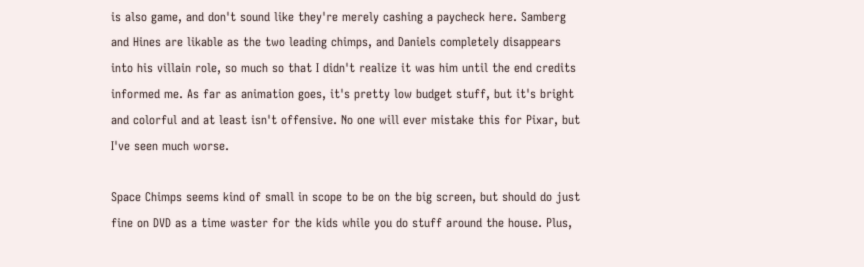is also game, and don't sound like they're merely cashing a paycheck here. Samberg and Hines are likable as the two leading chimps, and Daniels completely disappears into his villain role, so much so that I didn't realize it was him until the end credits informed me. As far as animation goes, it's pretty low budget stuff, but it's bright and colorful and at least isn't offensive. No one will ever mistake this for Pixar, but I've seen much worse.

Space Chimps seems kind of small in scope to be on the big screen, but should do just fine on DVD as a time waster for the kids while you do stuff around the house. Plus,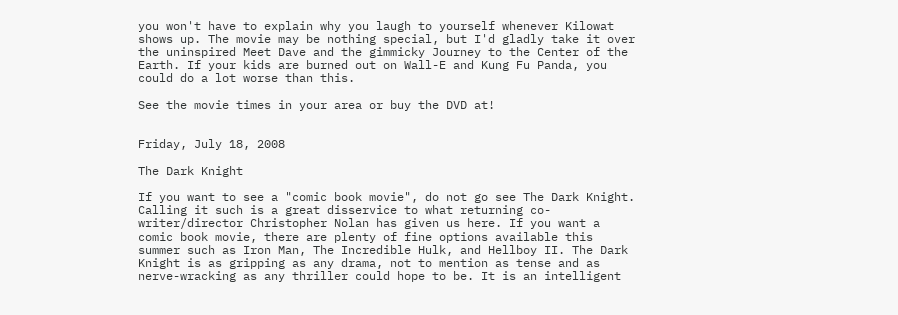you won't have to explain why you laugh to yourself whenever Kilowat shows up. The movie may be nothing special, but I'd gladly take it over the uninspired Meet Dave and the gimmicky Journey to the Center of the Earth. If your kids are burned out on Wall-E and Kung Fu Panda, you could do a lot worse than this.

See the movie times in your area or buy the DVD at!


Friday, July 18, 2008

The Dark Knight

If you want to see a "comic book movie", do not go see The Dark Knight. Calling it such is a great disservice to what returning co-writer/director Christopher Nolan has given us here. If you want a comic book movie, there are plenty of fine options available this summer such as Iron Man, The Incredible Hulk, and Hellboy II. The Dark Knight is as gripping as any drama, not to mention as tense and as nerve-wracking as any thriller could hope to be. It is an intelligent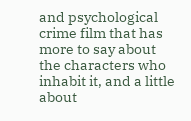and psychological crime film that has more to say about the characters who inhabit it, and a little about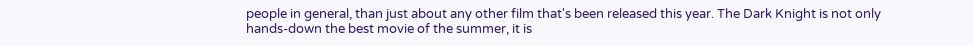people in general, than just about any other film that's been released this year. The Dark Knight is not only hands-down the best movie of the summer, it is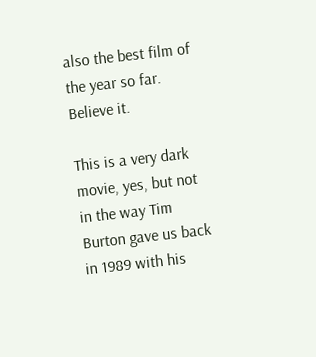also the best film of the year so far. Believe it.

This is a very dark movie, yes, but not in the way Tim Burton gave us back in 1989 with his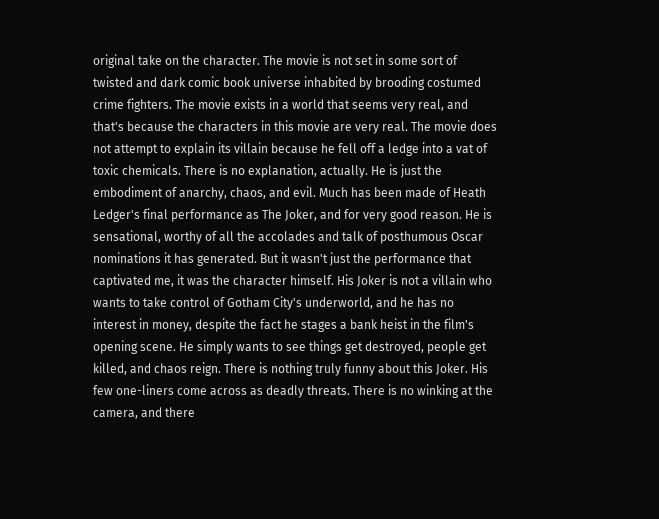original take on the character. The movie is not set in some sort of twisted and dark comic book universe inhabited by brooding costumed crime fighters. The movie exists in a world that seems very real, and that's because the characters in this movie are very real. The movie does not attempt to explain its villain because he fell off a ledge into a vat of toxic chemicals. There is no explanation, actually. He is just the embodiment of anarchy, chaos, and evil. Much has been made of Heath Ledger's final performance as The Joker, and for very good reason. He is sensational, worthy of all the accolades and talk of posthumous Oscar nominations it has generated. But it wasn't just the performance that captivated me, it was the character himself. His Joker is not a villain who wants to take control of Gotham City's underworld, and he has no interest in money, despite the fact he stages a bank heist in the film's opening scene. He simply wants to see things get destroyed, people get killed, and chaos reign. There is nothing truly funny about this Joker. His few one-liners come across as deadly threats. There is no winking at the camera, and there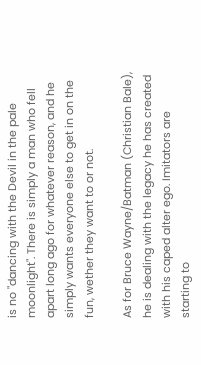is no "dancing with the Devil in the pale moonlight". There is simply a man who fell apart long ago for whatever reason, and he simply wants everyone else to get in on the fun, wether they want to or not.

As for Bruce Wayne/Batman (Christian Bale), he is dealing with the legacy he has created with his caped alter ego. Imitators are starting to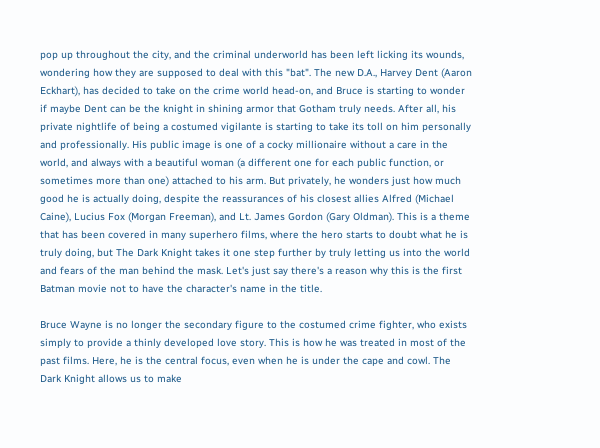pop up throughout the city, and the criminal underworld has been left licking its wounds, wondering how they are supposed to deal with this "bat". The new D.A., Harvey Dent (Aaron Eckhart), has decided to take on the crime world head-on, and Bruce is starting to wonder if maybe Dent can be the knight in shining armor that Gotham truly needs. After all, his private nightlife of being a costumed vigilante is starting to take its toll on him personally and professionally. His public image is one of a cocky millionaire without a care in the world, and always with a beautiful woman (a different one for each public function, or sometimes more than one) attached to his arm. But privately, he wonders just how much good he is actually doing, despite the reassurances of his closest allies Alfred (Michael Caine), Lucius Fox (Morgan Freeman), and Lt. James Gordon (Gary Oldman). This is a theme that has been covered in many superhero films, where the hero starts to doubt what he is truly doing, but The Dark Knight takes it one step further by truly letting us into the world and fears of the man behind the mask. Let's just say there's a reason why this is the first Batman movie not to have the character's name in the title.

Bruce Wayne is no longer the secondary figure to the costumed crime fighter, who exists simply to provide a thinly developed love story. This is how he was treated in most of the past films. Here, he is the central focus, even when he is under the cape and cowl. The Dark Knight allows us to make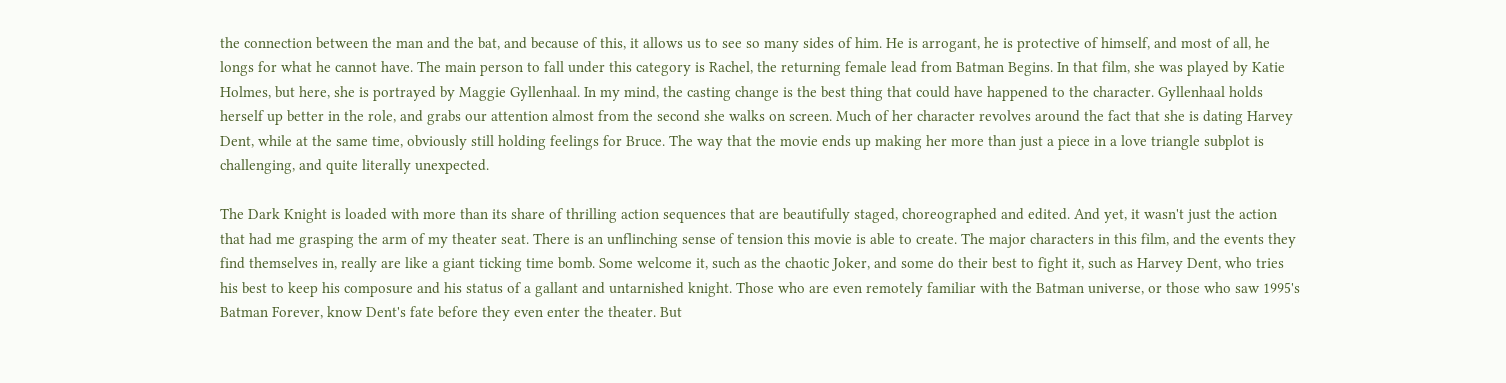the connection between the man and the bat, and because of this, it allows us to see so many sides of him. He is arrogant, he is protective of himself, and most of all, he longs for what he cannot have. The main person to fall under this category is Rachel, the returning female lead from Batman Begins. In that film, she was played by Katie Holmes, but here, she is portrayed by Maggie Gyllenhaal. In my mind, the casting change is the best thing that could have happened to the character. Gyllenhaal holds herself up better in the role, and grabs our attention almost from the second she walks on screen. Much of her character revolves around the fact that she is dating Harvey Dent, while at the same time, obviously still holding feelings for Bruce. The way that the movie ends up making her more than just a piece in a love triangle subplot is challenging, and quite literally unexpected.

The Dark Knight is loaded with more than its share of thrilling action sequences that are beautifully staged, choreographed and edited. And yet, it wasn't just the action that had me grasping the arm of my theater seat. There is an unflinching sense of tension this movie is able to create. The major characters in this film, and the events they find themselves in, really are like a giant ticking time bomb. Some welcome it, such as the chaotic Joker, and some do their best to fight it, such as Harvey Dent, who tries his best to keep his composure and his status of a gallant and untarnished knight. Those who are even remotely familiar with the Batman universe, or those who saw 1995's Batman Forever, know Dent's fate before they even enter the theater. But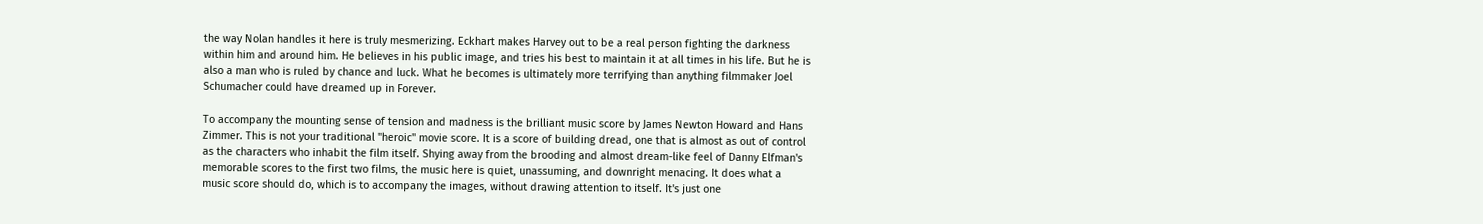the way Nolan handles it here is truly mesmerizing. Eckhart makes Harvey out to be a real person fighting the darkness within him and around him. He believes in his public image, and tries his best to maintain it at all times in his life. But he is also a man who is ruled by chance and luck. What he becomes is ultimately more terrifying than anything filmmaker Joel Schumacher could have dreamed up in Forever.

To accompany the mounting sense of tension and madness is the brilliant music score by James Newton Howard and Hans Zimmer. This is not your traditional "heroic" movie score. It is a score of building dread, one that is almost as out of control as the characters who inhabit the film itself. Shying away from the brooding and almost dream-like feel of Danny Elfman's memorable scores to the first two films, the music here is quiet, unassuming, and downright menacing. It does what a music score should do, which is to accompany the images, without drawing attention to itself. It's just one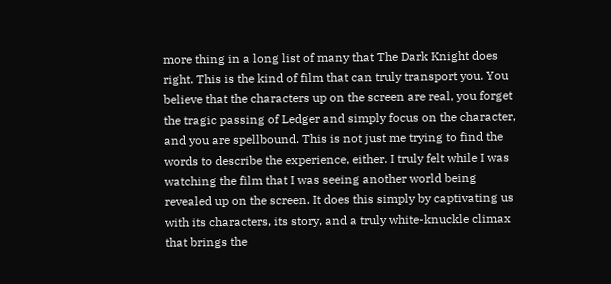more thing in a long list of many that The Dark Knight does right. This is the kind of film that can truly transport you. You believe that the characters up on the screen are real, you forget the tragic passing of Ledger and simply focus on the character, and you are spellbound. This is not just me trying to find the words to describe the experience, either. I truly felt while I was watching the film that I was seeing another world being revealed up on the screen. It does this simply by captivating us with its characters, its story, and a truly white-knuckle climax that brings the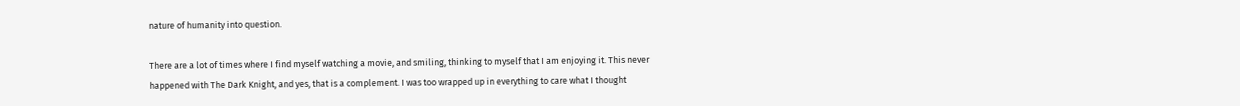nature of humanity into question.

There are a lot of times where I find myself watching a movie, and smiling, thinking to myself that I am enjoying it. This never happened with The Dark Knight, and yes, that is a complement. I was too wrapped up in everything to care what I thought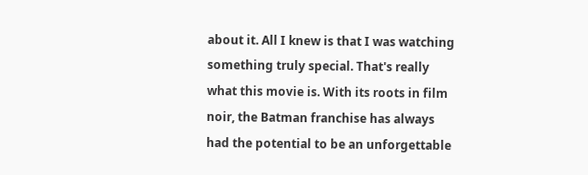about it. All I knew is that I was watching something truly special. That's really what this movie is. With its roots in film noir, the Batman franchise has always had the potential to be an unforgettable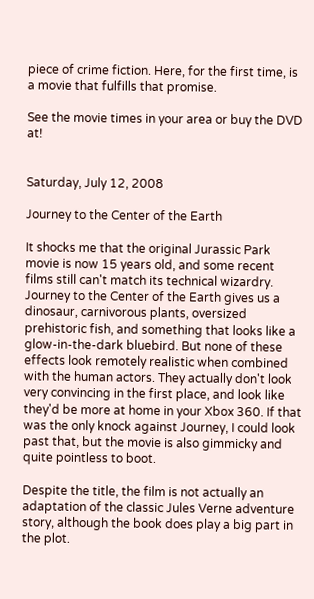piece of crime fiction. Here, for the first time, is a movie that fulfills that promise.

See the movie times in your area or buy the DVD at!


Saturday, July 12, 2008

Journey to the Center of the Earth

It shocks me that the original Jurassic Park movie is now 15 years old, and some recent films still can't match its technical wizardry. Journey to the Center of the Earth gives us a dinosaur, carnivorous plants, oversized prehistoric fish, and something that looks like a glow-in-the-dark bluebird. But none of these effects look remotely realistic when combined with the human actors. They actually don't look very convincing in the first place, and look like they'd be more at home in your Xbox 360. If that was the only knock against Journey, I could look past that, but the movie is also gimmicky and quite pointless to boot.

Despite the title, the film is not actually an adaptation of the classic Jules Verne adventure story, although the book does play a big part in the plot.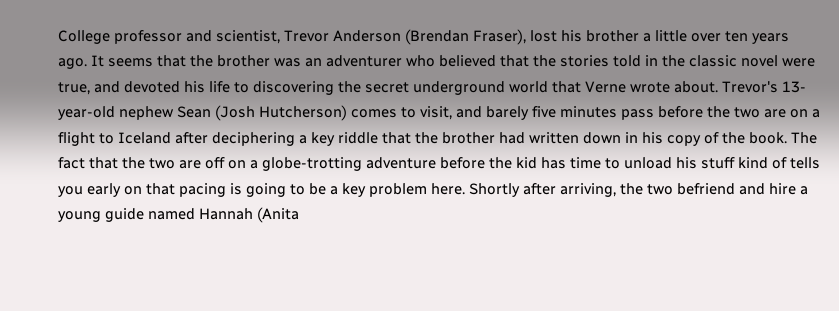College professor and scientist, Trevor Anderson (Brendan Fraser), lost his brother a little over ten years ago. It seems that the brother was an adventurer who believed that the stories told in the classic novel were true, and devoted his life to discovering the secret underground world that Verne wrote about. Trevor's 13-year-old nephew Sean (Josh Hutcherson) comes to visit, and barely five minutes pass before the two are on a flight to Iceland after deciphering a key riddle that the brother had written down in his copy of the book. The fact that the two are off on a globe-trotting adventure before the kid has time to unload his stuff kind of tells you early on that pacing is going to be a key problem here. Shortly after arriving, the two befriend and hire a young guide named Hannah (Anita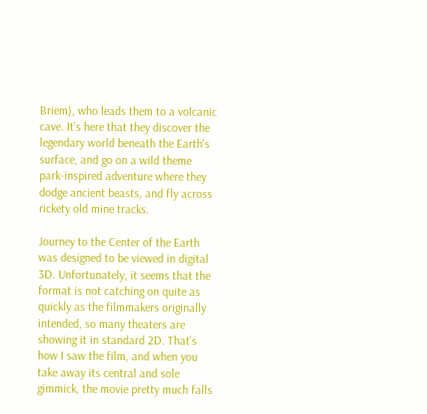Briem), who leads them to a volcanic cave. It's here that they discover the legendary world beneath the Earth's surface, and go on a wild theme park-inspired adventure where they dodge ancient beasts, and fly across rickety old mine tracks.

Journey to the Center of the Earth was designed to be viewed in digital 3D. Unfortunately, it seems that the format is not catching on quite as quickly as the filmmakers originally intended, so many theaters are showing it in standard 2D. That's how I saw the film, and when you take away its central and sole gimmick, the movie pretty much falls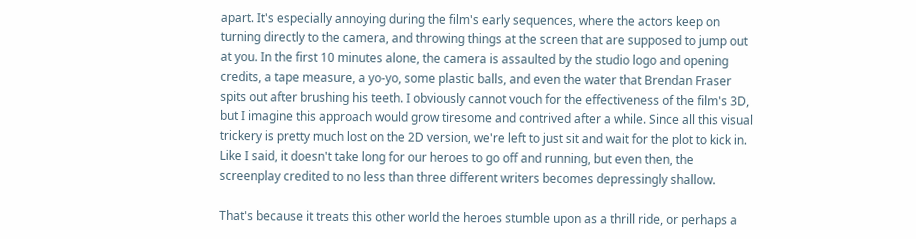apart. It's especially annoying during the film's early sequences, where the actors keep on turning directly to the camera, and throwing things at the screen that are supposed to jump out at you. In the first 10 minutes alone, the camera is assaulted by the studio logo and opening credits, a tape measure, a yo-yo, some plastic balls, and even the water that Brendan Fraser spits out after brushing his teeth. I obviously cannot vouch for the effectiveness of the film's 3D, but I imagine this approach would grow tiresome and contrived after a while. Since all this visual trickery is pretty much lost on the 2D version, we're left to just sit and wait for the plot to kick in. Like I said, it doesn't take long for our heroes to go off and running, but even then, the screenplay credited to no less than three different writers becomes depressingly shallow.

That's because it treats this other world the heroes stumble upon as a thrill ride, or perhaps a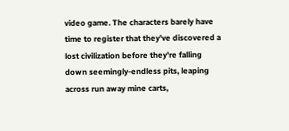video game. The characters barely have time to register that they've discovered a lost civilization before they're falling down seemingly-endless pits, leaping across run away mine carts,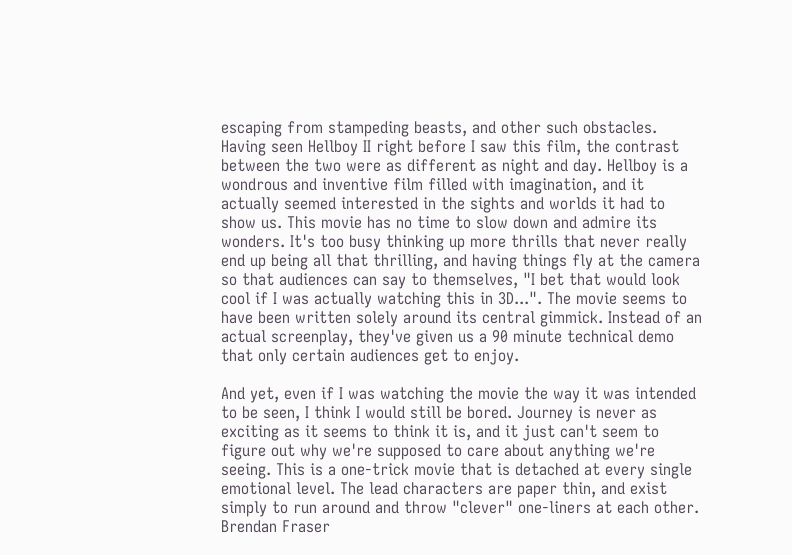escaping from stampeding beasts, and other such obstacles. Having seen Hellboy II right before I saw this film, the contrast between the two were as different as night and day. Hellboy is a wondrous and inventive film filled with imagination, and it actually seemed interested in the sights and worlds it had to show us. This movie has no time to slow down and admire its wonders. It's too busy thinking up more thrills that never really end up being all that thrilling, and having things fly at the camera so that audiences can say to themselves, "I bet that would look cool if I was actually watching this in 3D...". The movie seems to have been written solely around its central gimmick. Instead of an actual screenplay, they've given us a 90 minute technical demo that only certain audiences get to enjoy.

And yet, even if I was watching the movie the way it was intended to be seen, I think I would still be bored. Journey is never as exciting as it seems to think it is, and it just can't seem to figure out why we're supposed to care about anything we're seeing. This is a one-trick movie that is detached at every single emotional level. The lead characters are paper thin, and exist simply to run around and throw "clever" one-liners at each other. Brendan Fraser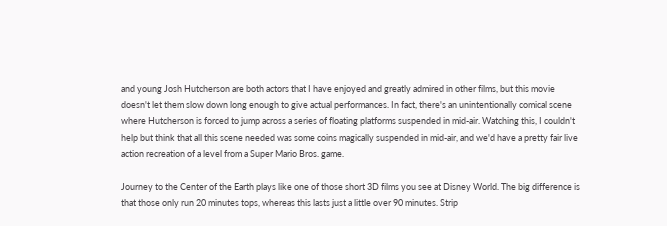and young Josh Hutcherson are both actors that I have enjoyed and greatly admired in other films, but this movie doesn't let them slow down long enough to give actual performances. In fact, there's an unintentionally comical scene where Hutcherson is forced to jump across a series of floating platforms suspended in mid-air. Watching this, I couldn't help but think that all this scene needed was some coins magically suspended in mid-air, and we'd have a pretty fair live action recreation of a level from a Super Mario Bros. game.

Journey to the Center of the Earth plays like one of those short 3D films you see at Disney World. The big difference is that those only run 20 minutes tops, whereas this lasts just a little over 90 minutes. Strip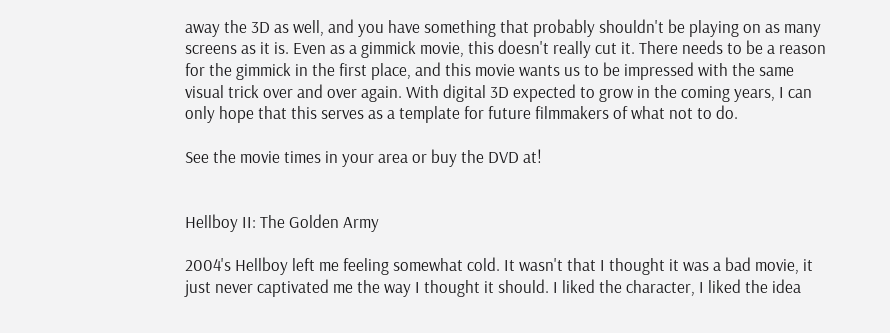away the 3D as well, and you have something that probably shouldn't be playing on as many screens as it is. Even as a gimmick movie, this doesn't really cut it. There needs to be a reason for the gimmick in the first place, and this movie wants us to be impressed with the same visual trick over and over again. With digital 3D expected to grow in the coming years, I can only hope that this serves as a template for future filmmakers of what not to do.

See the movie times in your area or buy the DVD at!


Hellboy II: The Golden Army

2004's Hellboy left me feeling somewhat cold. It wasn't that I thought it was a bad movie, it just never captivated me the way I thought it should. I liked the character, I liked the idea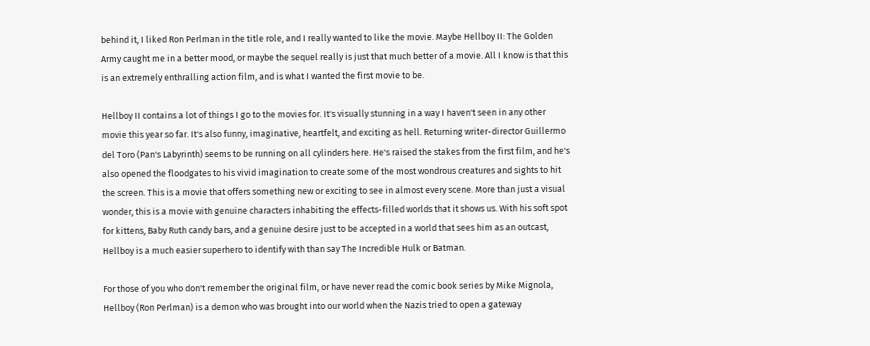behind it, I liked Ron Perlman in the title role, and I really wanted to like the movie. Maybe Hellboy II: The Golden Army caught me in a better mood, or maybe the sequel really is just that much better of a movie. All I know is that this is an extremely enthralling action film, and is what I wanted the first movie to be.

Hellboy II contains a lot of things I go to the movies for. It's visually stunning in a way I haven't seen in any other movie this year so far. It's also funny, imaginative, heartfelt, and exciting as hell. Returning writer-director Guillermo del Toro (Pan's Labyrinth) seems to be running on all cylinders here. He's raised the stakes from the first film, and he's also opened the floodgates to his vivid imagination to create some of the most wondrous creatures and sights to hit the screen. This is a movie that offers something new or exciting to see in almost every scene. More than just a visual wonder, this is a movie with genuine characters inhabiting the effects-filled worlds that it shows us. With his soft spot for kittens, Baby Ruth candy bars, and a genuine desire just to be accepted in a world that sees him as an outcast, Hellboy is a much easier superhero to identify with than say The Incredible Hulk or Batman.

For those of you who don't remember the original film, or have never read the comic book series by Mike Mignola, Hellboy (Ron Perlman) is a demon who was brought into our world when the Nazis tried to open a gateway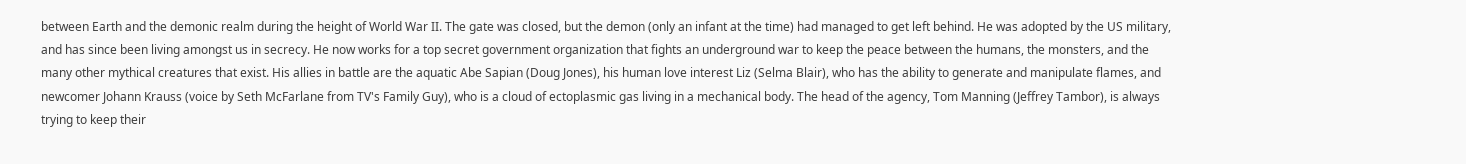between Earth and the demonic realm during the height of World War II. The gate was closed, but the demon (only an infant at the time) had managed to get left behind. He was adopted by the US military, and has since been living amongst us in secrecy. He now works for a top secret government organization that fights an underground war to keep the peace between the humans, the monsters, and the many other mythical creatures that exist. His allies in battle are the aquatic Abe Sapian (Doug Jones), his human love interest Liz (Selma Blair), who has the ability to generate and manipulate flames, and newcomer Johann Krauss (voice by Seth McFarlane from TV's Family Guy), who is a cloud of ectoplasmic gas living in a mechanical body. The head of the agency, Tom Manning (Jeffrey Tambor), is always trying to keep their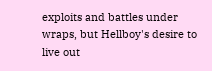exploits and battles under wraps, but Hellboy's desire to live out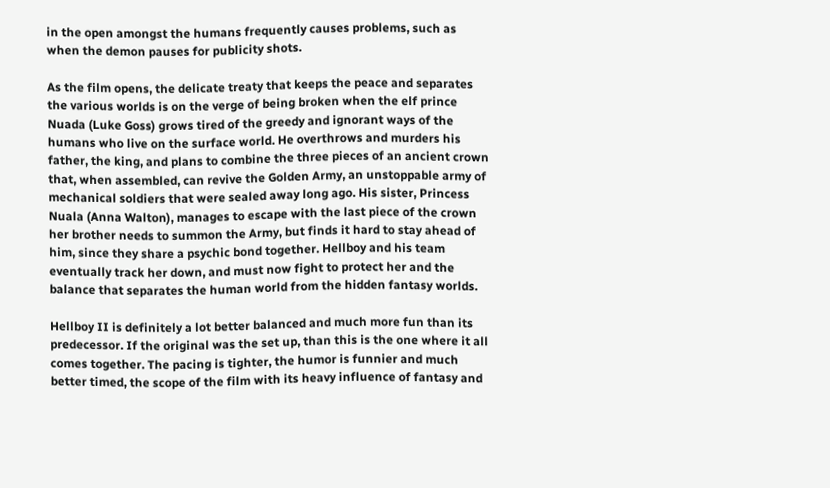in the open amongst the humans frequently causes problems, such as when the demon pauses for publicity shots.

As the film opens, the delicate treaty that keeps the peace and separates the various worlds is on the verge of being broken when the elf prince Nuada (Luke Goss) grows tired of the greedy and ignorant ways of the humans who live on the surface world. He overthrows and murders his father, the king, and plans to combine the three pieces of an ancient crown that, when assembled, can revive the Golden Army, an unstoppable army of mechanical soldiers that were sealed away long ago. His sister, Princess Nuala (Anna Walton), manages to escape with the last piece of the crown her brother needs to summon the Army, but finds it hard to stay ahead of him, since they share a psychic bond together. Hellboy and his team eventually track her down, and must now fight to protect her and the balance that separates the human world from the hidden fantasy worlds.

Hellboy II is definitely a lot better balanced and much more fun than its predecessor. If the original was the set up, than this is the one where it all comes together. The pacing is tighter, the humor is funnier and much better timed, the scope of the film with its heavy influence of fantasy and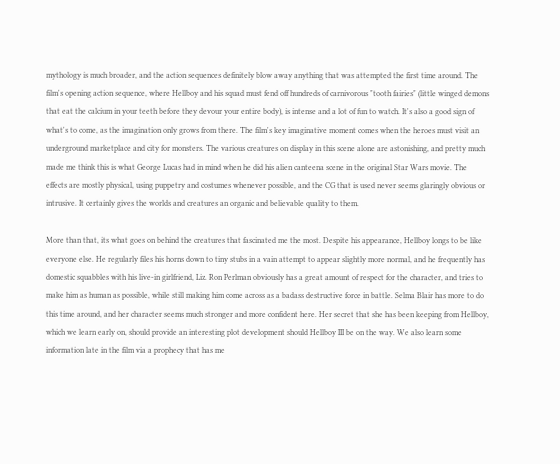mythology is much broader, and the action sequences definitely blow away anything that was attempted the first time around. The film's opening action sequence, where Hellboy and his squad must fend off hundreds of carnivorous "tooth fairies" (little winged demons that eat the calcium in your teeth before they devour your entire body), is intense and a lot of fun to watch. It's also a good sign of what's to come, as the imagination only grows from there. The film's key imaginative moment comes when the heroes must visit an underground marketplace and city for monsters. The various creatures on display in this scene alone are astonishing, and pretty much made me think this is what George Lucas had in mind when he did his alien canteena scene in the original Star Wars movie. The effects are mostly physical, using puppetry and costumes whenever possible, and the CG that is used never seems glaringly obvious or intrusive. It certainly gives the worlds and creatures an organic and believable quality to them.

More than that, its what goes on behind the creatures that fascinated me the most. Despite his appearance, Hellboy longs to be like everyone else. He regularly files his horns down to tiny stubs in a vain attempt to appear slightly more normal, and he frequently has domestic squabbles with his live-in girlfriend, Liz. Ron Perlman obviously has a great amount of respect for the character, and tries to make him as human as possible, while still making him come across as a badass destructive force in battle. Selma Blair has more to do this time around, and her character seems much stronger and more confident here. Her secret that she has been keeping from Hellboy, which we learn early on, should provide an interesting plot development should Hellboy III be on the way. We also learn some information late in the film via a prophecy that has me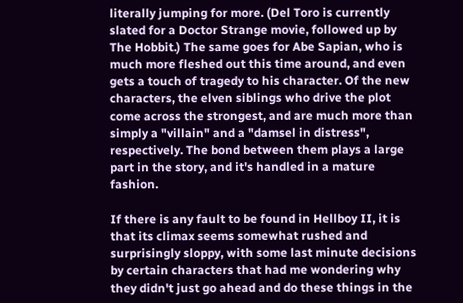literally jumping for more. (Del Toro is currently slated for a Doctor Strange movie, followed up by The Hobbit.) The same goes for Abe Sapian, who is much more fleshed out this time around, and even gets a touch of tragedy to his character. Of the new characters, the elven siblings who drive the plot come across the strongest, and are much more than simply a "villain" and a "damsel in distress", respectively. The bond between them plays a large part in the story, and it's handled in a mature fashion.

If there is any fault to be found in Hellboy II, it is that its climax seems somewhat rushed and surprisingly sloppy, with some last minute decisions by certain characters that had me wondering why they didn't just go ahead and do these things in the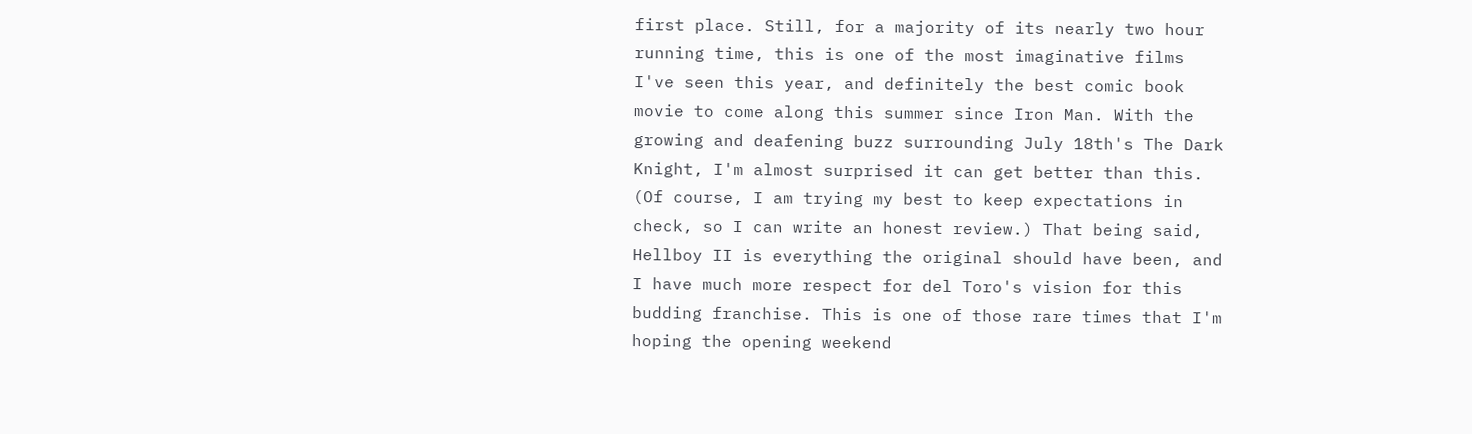first place. Still, for a majority of its nearly two hour running time, this is one of the most imaginative films I've seen this year, and definitely the best comic book movie to come along this summer since Iron Man. With the growing and deafening buzz surrounding July 18th's The Dark Knight, I'm almost surprised it can get better than this. (Of course, I am trying my best to keep expectations in check, so I can write an honest review.) That being said, Hellboy II is everything the original should have been, and I have much more respect for del Toro's vision for this budding franchise. This is one of those rare times that I'm hoping the opening weekend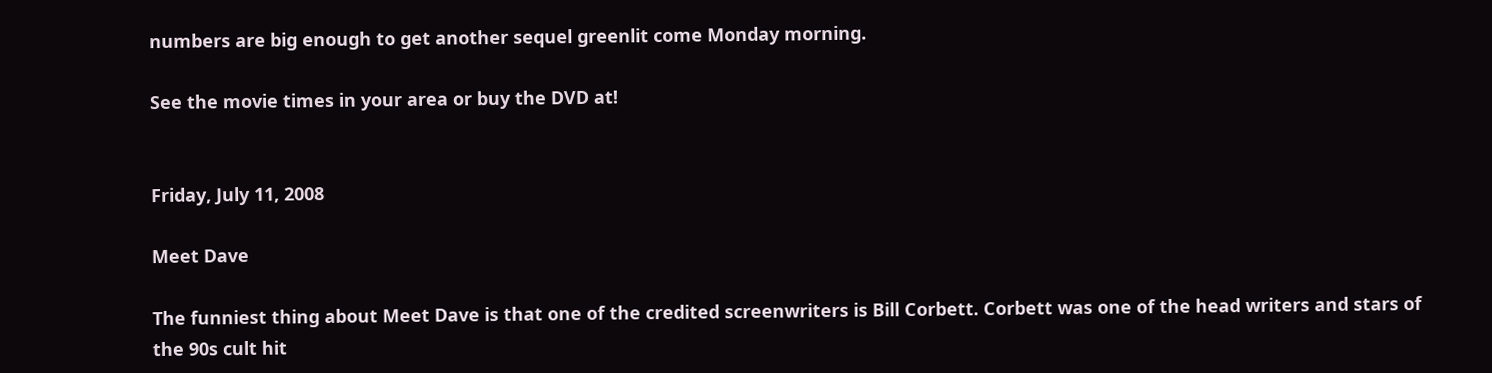numbers are big enough to get another sequel greenlit come Monday morning.

See the movie times in your area or buy the DVD at!


Friday, July 11, 2008

Meet Dave

The funniest thing about Meet Dave is that one of the credited screenwriters is Bill Corbett. Corbett was one of the head writers and stars of the 90s cult hit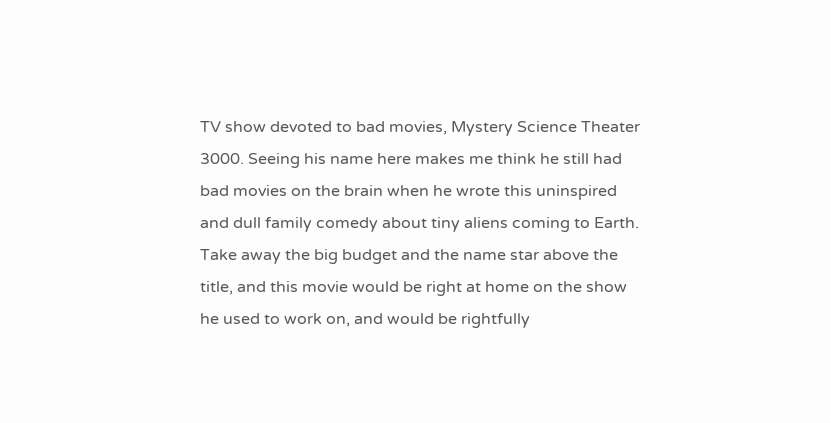TV show devoted to bad movies, Mystery Science Theater 3000. Seeing his name here makes me think he still had bad movies on the brain when he wrote this uninspired and dull family comedy about tiny aliens coming to Earth. Take away the big budget and the name star above the title, and this movie would be right at home on the show he used to work on, and would be rightfully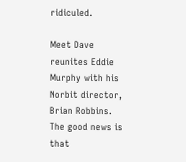ridiculed.

Meet Dave reunites Eddie Murphy with his Norbit director, Brian Robbins. The good news is that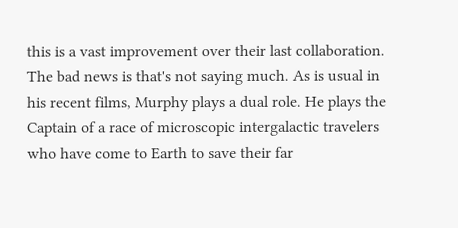this is a vast improvement over their last collaboration. The bad news is that's not saying much. As is usual in his recent films, Murphy plays a dual role. He plays the Captain of a race of microscopic intergalactic travelers who have come to Earth to save their far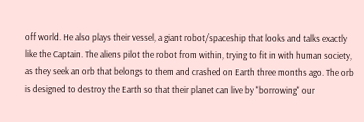off world. He also plays their vessel, a giant robot/spaceship that looks and talks exactly like the Captain. The aliens pilot the robot from within, trying to fit in with human society, as they seek an orb that belongs to them and crashed on Earth three months ago. The orb is designed to destroy the Earth so that their planet can live by "borrowing" our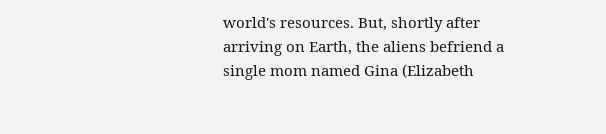world's resources. But, shortly after arriving on Earth, the aliens befriend a single mom named Gina (Elizabeth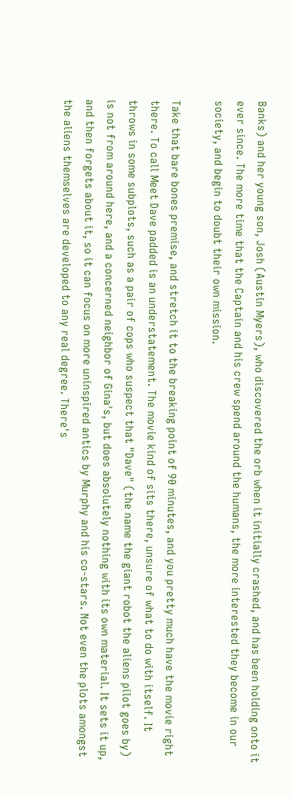Banks) and her young son, Josh (Austin Myers), who discovered the orb when it initially crashed, and has been holding onto it ever since. The more time that the Captain and his crew spend around the humans, the more interested they become in our society, and begin to doubt their own mission.

Take that bare bones premise, and stretch it to the breaking point of 90 minutes, and you pretty much have the movie right there. To call Meet Dave padded is an understatement. The movie kind of sits there, unsure of what to do with itself. It throws in some subplots, such as a pair of cops who suspect that "Dave" (the name the giant robot the aliens pilot goes by) is not from around here, and a concerned neighbor of Gina's, but does absolutely nothing with its own material. It sets it up, and then forgets about it, so it can focus on more uninspired antics by Murphy and his co-stars. Not even the plots amongst the aliens themselves are developed to any real degree. There's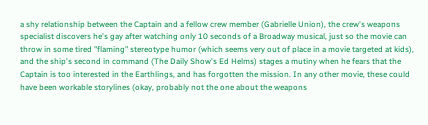a shy relationship between the Captain and a fellow crew member (Gabrielle Union), the crew's weapons specialist discovers he's gay after watching only 10 seconds of a Broadway musical, just so the movie can throw in some tired "flaming" stereotype humor (which seems very out of place in a movie targeted at kids), and the ship's second in command (The Daily Show's Ed Helms) stages a mutiny when he fears that the Captain is too interested in the Earthlings, and has forgotten the mission. In any other movie, these could have been workable storylines (okay, probably not the one about the weapons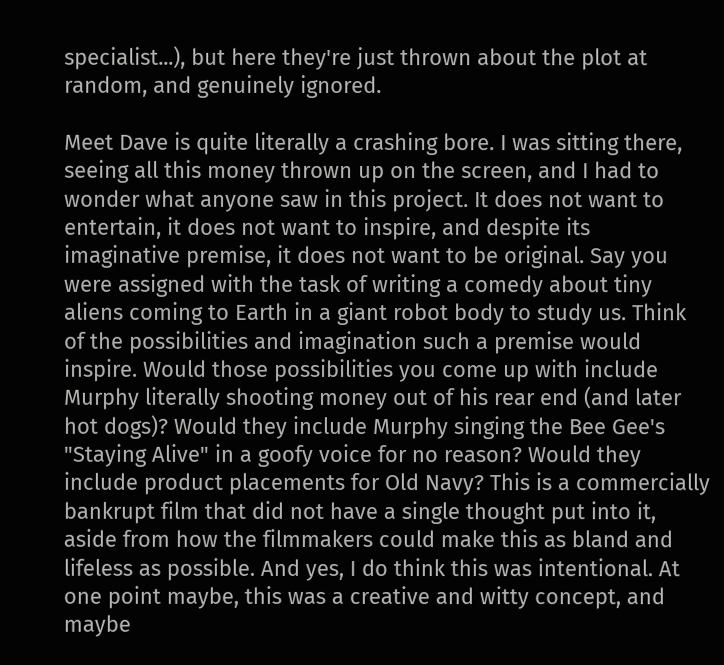specialist...), but here they're just thrown about the plot at random, and genuinely ignored.

Meet Dave is quite literally a crashing bore. I was sitting there, seeing all this money thrown up on the screen, and I had to wonder what anyone saw in this project. It does not want to entertain, it does not want to inspire, and despite its imaginative premise, it does not want to be original. Say you were assigned with the task of writing a comedy about tiny aliens coming to Earth in a giant robot body to study us. Think of the possibilities and imagination such a premise would inspire. Would those possibilities you come up with include Murphy literally shooting money out of his rear end (and later hot dogs)? Would they include Murphy singing the Bee Gee's "Staying Alive" in a goofy voice for no reason? Would they include product placements for Old Navy? This is a commercially bankrupt film that did not have a single thought put into it, aside from how the filmmakers could make this as bland and lifeless as possible. And yes, I do think this was intentional. At one point maybe, this was a creative and witty concept, and maybe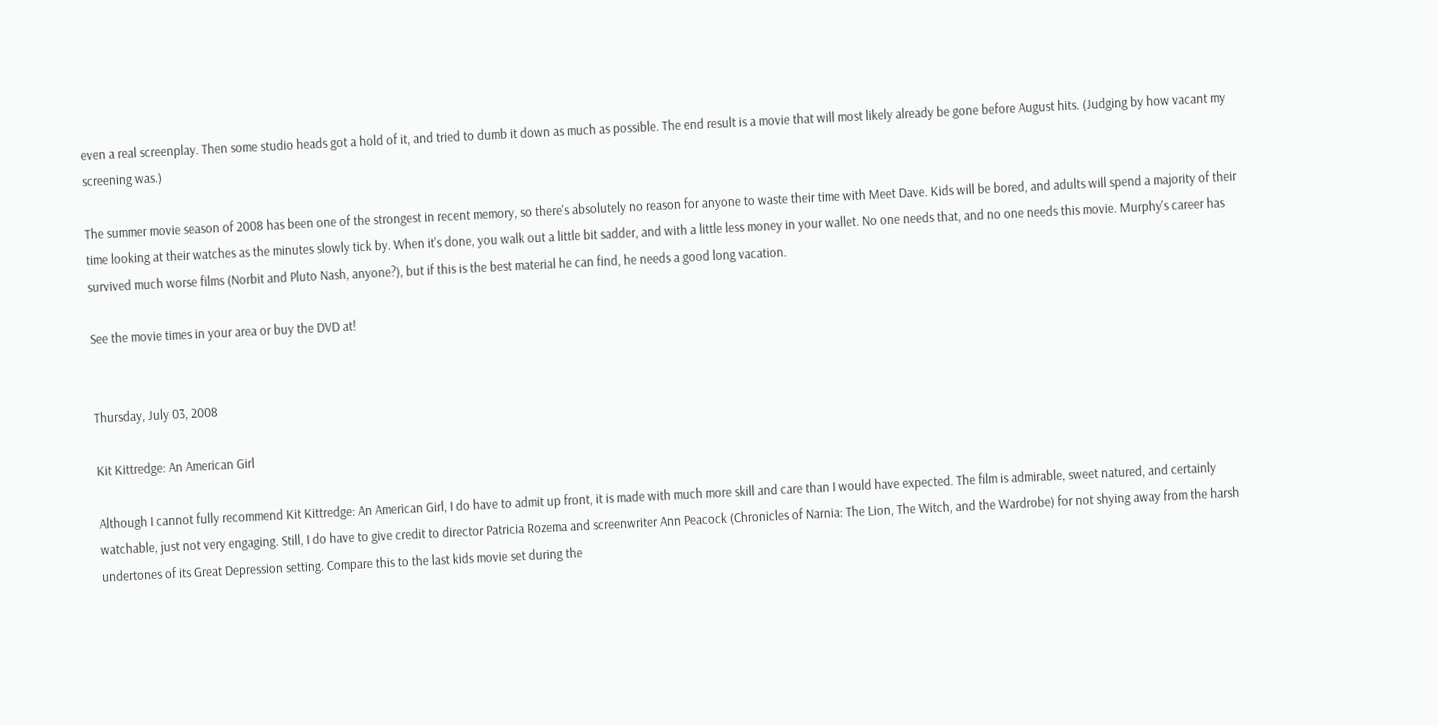even a real screenplay. Then some studio heads got a hold of it, and tried to dumb it down as much as possible. The end result is a movie that will most likely already be gone before August hits. (Judging by how vacant my screening was.)

The summer movie season of 2008 has been one of the strongest in recent memory, so there's absolutely no reason for anyone to waste their time with Meet Dave. Kids will be bored, and adults will spend a majority of their time looking at their watches as the minutes slowly tick by. When it's done, you walk out a little bit sadder, and with a little less money in your wallet. No one needs that, and no one needs this movie. Murphy's career has survived much worse films (Norbit and Pluto Nash, anyone?), but if this is the best material he can find, he needs a good long vacation.

See the movie times in your area or buy the DVD at!


Thursday, July 03, 2008

Kit Kittredge: An American Girl

Although I cannot fully recommend Kit Kittredge: An American Girl, I do have to admit up front, it is made with much more skill and care than I would have expected. The film is admirable, sweet natured, and certainly watchable, just not very engaging. Still, I do have to give credit to director Patricia Rozema and screenwriter Ann Peacock (Chronicles of Narnia: The Lion, The Witch, and the Wardrobe) for not shying away from the harsh undertones of its Great Depression setting. Compare this to the last kids movie set during the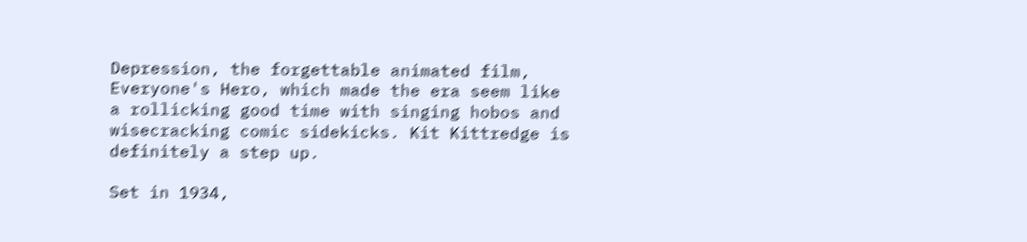Depression, the forgettable animated film, Everyone's Hero, which made the era seem like a rollicking good time with singing hobos and wisecracking comic sidekicks. Kit Kittredge is definitely a step up.

Set in 1934,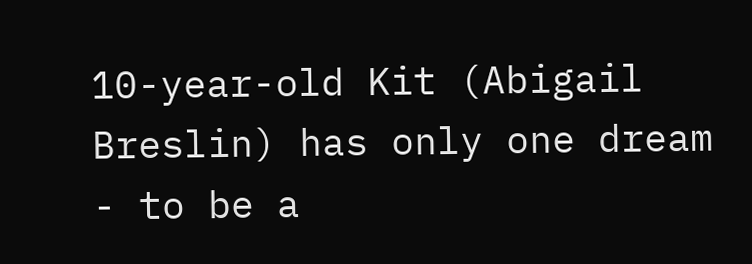10-year-old Kit (Abigail Breslin) has only one dream - to be a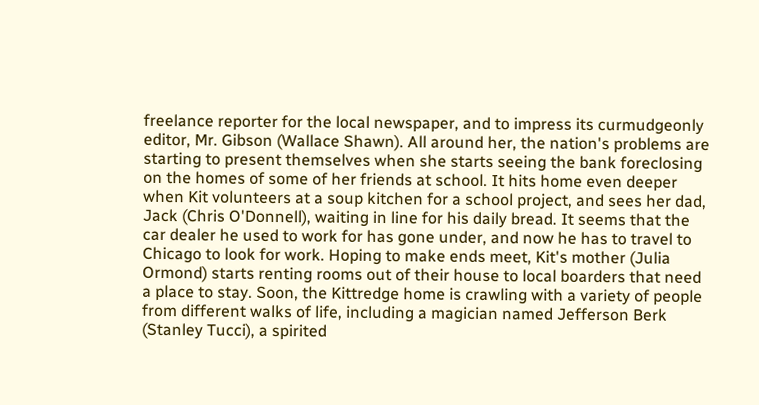freelance reporter for the local newspaper, and to impress its curmudgeonly editor, Mr. Gibson (Wallace Shawn). All around her, the nation's problems are starting to present themselves when she starts seeing the bank foreclosing on the homes of some of her friends at school. It hits home even deeper when Kit volunteers at a soup kitchen for a school project, and sees her dad, Jack (Chris O'Donnell), waiting in line for his daily bread. It seems that the car dealer he used to work for has gone under, and now he has to travel to Chicago to look for work. Hoping to make ends meet, Kit's mother (Julia Ormond) starts renting rooms out of their house to local boarders that need a place to stay. Soon, the Kittredge home is crawling with a variety of people from different walks of life, including a magician named Jefferson Berk (Stanley Tucci), a spirited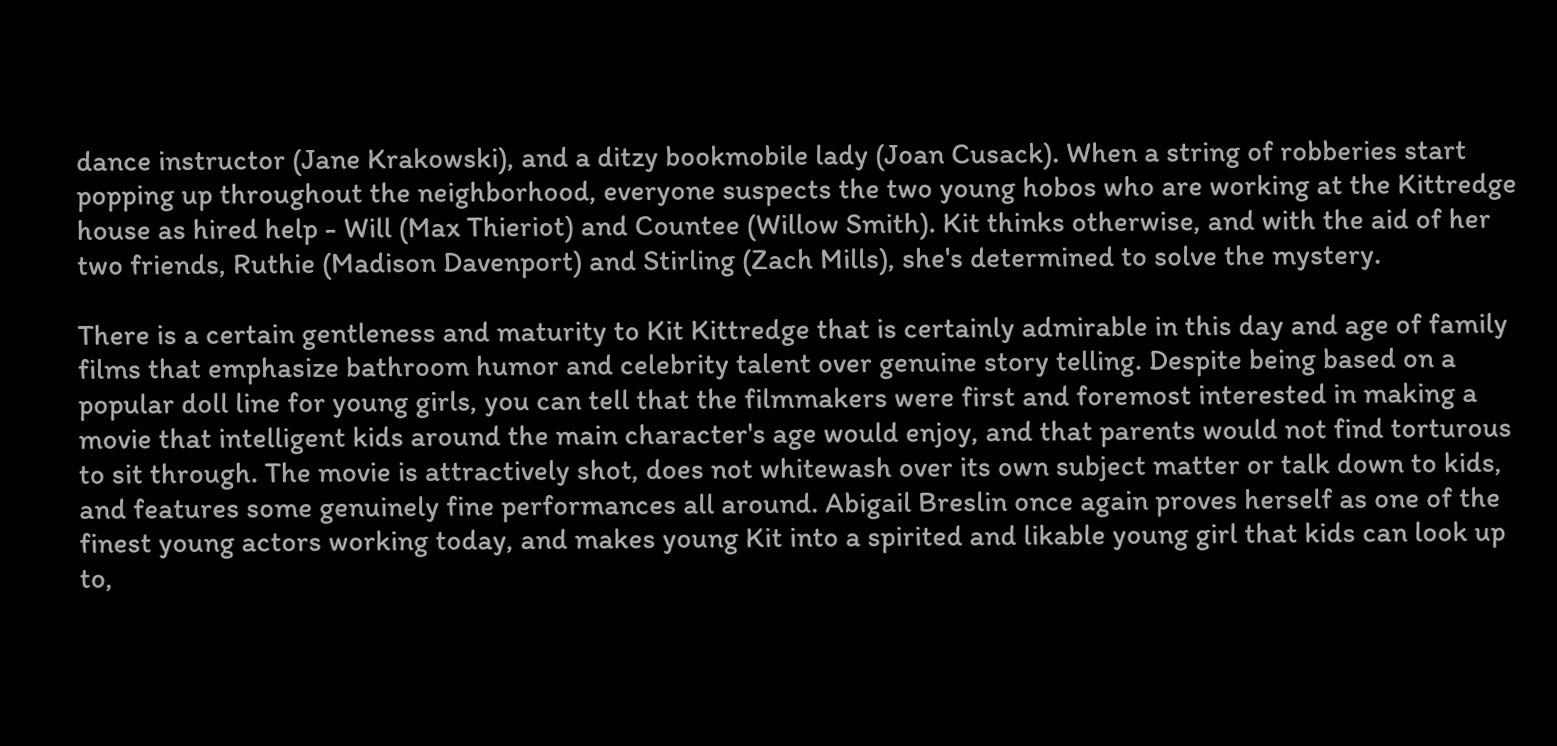dance instructor (Jane Krakowski), and a ditzy bookmobile lady (Joan Cusack). When a string of robberies start popping up throughout the neighborhood, everyone suspects the two young hobos who are working at the Kittredge house as hired help - Will (Max Thieriot) and Countee (Willow Smith). Kit thinks otherwise, and with the aid of her two friends, Ruthie (Madison Davenport) and Stirling (Zach Mills), she's determined to solve the mystery.

There is a certain gentleness and maturity to Kit Kittredge that is certainly admirable in this day and age of family films that emphasize bathroom humor and celebrity talent over genuine story telling. Despite being based on a popular doll line for young girls, you can tell that the filmmakers were first and foremost interested in making a movie that intelligent kids around the main character's age would enjoy, and that parents would not find torturous to sit through. The movie is attractively shot, does not whitewash over its own subject matter or talk down to kids, and features some genuinely fine performances all around. Abigail Breslin once again proves herself as one of the finest young actors working today, and makes young Kit into a spirited and likable young girl that kids can look up to,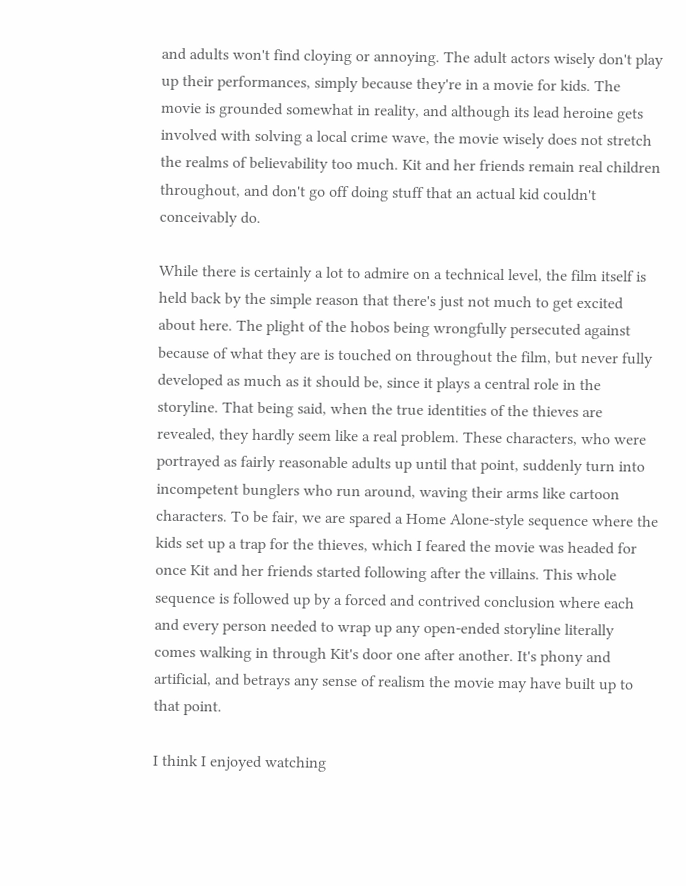and adults won't find cloying or annoying. The adult actors wisely don't play up their performances, simply because they're in a movie for kids. The movie is grounded somewhat in reality, and although its lead heroine gets involved with solving a local crime wave, the movie wisely does not stretch the realms of believability too much. Kit and her friends remain real children throughout, and don't go off doing stuff that an actual kid couldn't conceivably do.

While there is certainly a lot to admire on a technical level, the film itself is held back by the simple reason that there's just not much to get excited about here. The plight of the hobos being wrongfully persecuted against because of what they are is touched on throughout the film, but never fully developed as much as it should be, since it plays a central role in the storyline. That being said, when the true identities of the thieves are revealed, they hardly seem like a real problem. These characters, who were portrayed as fairly reasonable adults up until that point, suddenly turn into incompetent bunglers who run around, waving their arms like cartoon characters. To be fair, we are spared a Home Alone-style sequence where the kids set up a trap for the thieves, which I feared the movie was headed for once Kit and her friends started following after the villains. This whole sequence is followed up by a forced and contrived conclusion where each and every person needed to wrap up any open-ended storyline literally comes walking in through Kit's door one after another. It's phony and artificial, and betrays any sense of realism the movie may have built up to that point.

I think I enjoyed watching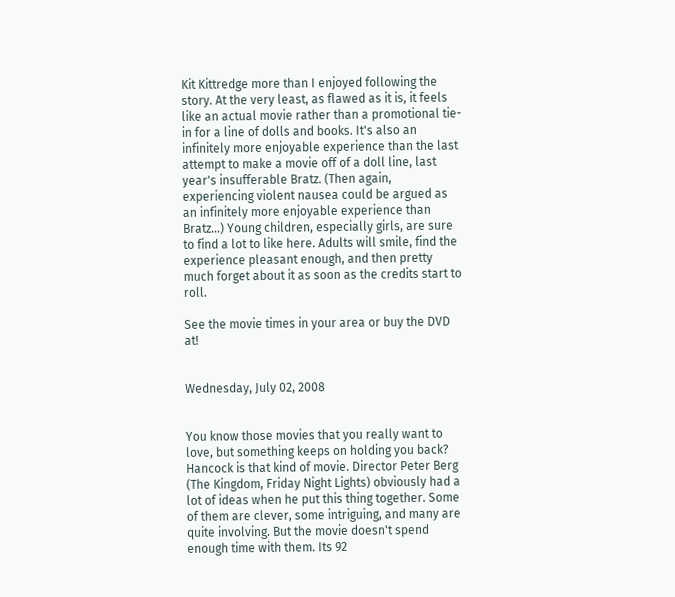Kit Kittredge more than I enjoyed following the story. At the very least, as flawed as it is, it feels like an actual movie rather than a promotional tie-in for a line of dolls and books. It's also an infinitely more enjoyable experience than the last attempt to make a movie off of a doll line, last year's insufferable Bratz. (Then again, experiencing violent nausea could be argued as an infinitely more enjoyable experience than Bratz...) Young children, especially girls, are sure to find a lot to like here. Adults will smile, find the experience pleasant enough, and then pretty much forget about it as soon as the credits start to roll.

See the movie times in your area or buy the DVD at!


Wednesday, July 02, 2008


You know those movies that you really want to love, but something keeps on holding you back? Hancock is that kind of movie. Director Peter Berg (The Kingdom, Friday Night Lights) obviously had a lot of ideas when he put this thing together. Some of them are clever, some intriguing, and many are quite involving. But the movie doesn't spend enough time with them. Its 92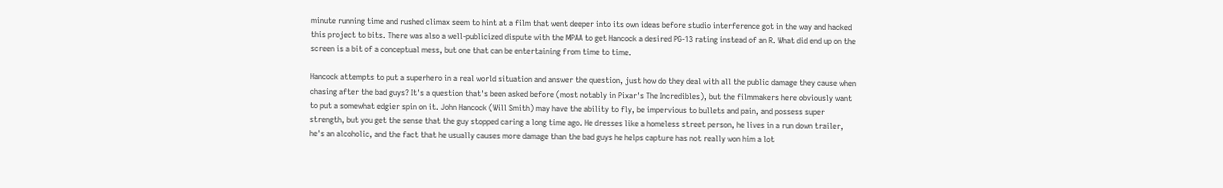minute running time and rushed climax seem to hint at a film that went deeper into its own ideas before studio interference got in the way and hacked this project to bits. There was also a well-publicized dispute with the MPAA to get Hancock a desired PG-13 rating instead of an R. What did end up on the screen is a bit of a conceptual mess, but one that can be entertaining from time to time.

Hancock attempts to put a superhero in a real world situation and answer the question, just how do they deal with all the public damage they cause when chasing after the bad guys? It's a question that's been asked before (most notably in Pixar's The Incredibles), but the filmmakers here obviously want to put a somewhat edgier spin on it. John Hancock (Will Smith) may have the ability to fly, be impervious to bullets and pain, and possess super strength, but you get the sense that the guy stopped caring a long time ago. He dresses like a homeless street person, he lives in a run down trailer, he's an alcoholic, and the fact that he usually causes more damage than the bad guys he helps capture has not really won him a lot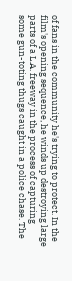of fans in the community he's trying to protect. In the film's opening sequence, he winds up destroying large parts of a L.A. freeway in the process of capturing some gun-toting thugs caught in a police chase. The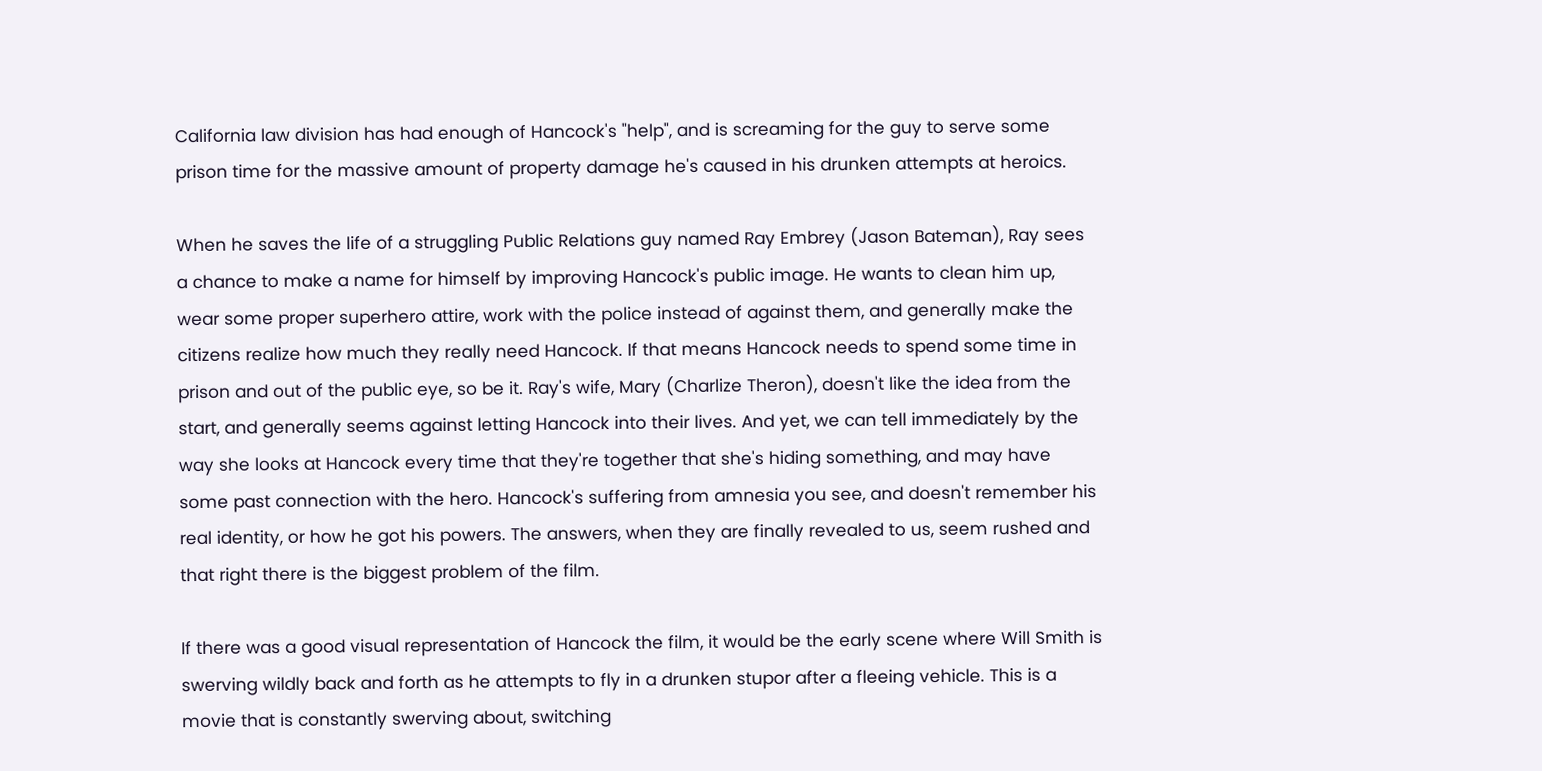California law division has had enough of Hancock's "help", and is screaming for the guy to serve some prison time for the massive amount of property damage he's caused in his drunken attempts at heroics.

When he saves the life of a struggling Public Relations guy named Ray Embrey (Jason Bateman), Ray sees a chance to make a name for himself by improving Hancock's public image. He wants to clean him up, wear some proper superhero attire, work with the police instead of against them, and generally make the citizens realize how much they really need Hancock. If that means Hancock needs to spend some time in prison and out of the public eye, so be it. Ray's wife, Mary (Charlize Theron), doesn't like the idea from the start, and generally seems against letting Hancock into their lives. And yet, we can tell immediately by the way she looks at Hancock every time that they're together that she's hiding something, and may have some past connection with the hero. Hancock's suffering from amnesia you see, and doesn't remember his real identity, or how he got his powers. The answers, when they are finally revealed to us, seem rushed and that right there is the biggest problem of the film.

If there was a good visual representation of Hancock the film, it would be the early scene where Will Smith is swerving wildly back and forth as he attempts to fly in a drunken stupor after a fleeing vehicle. This is a movie that is constantly swerving about, switching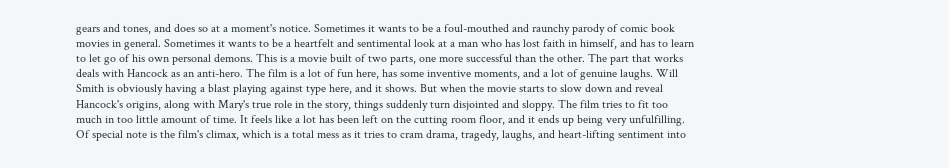gears and tones, and does so at a moment's notice. Sometimes it wants to be a foul-mouthed and raunchy parody of comic book movies in general. Sometimes it wants to be a heartfelt and sentimental look at a man who has lost faith in himself, and has to learn to let go of his own personal demons. This is a movie built of two parts, one more successful than the other. The part that works deals with Hancock as an anti-hero. The film is a lot of fun here, has some inventive moments, and a lot of genuine laughs. Will Smith is obviously having a blast playing against type here, and it shows. But when the movie starts to slow down and reveal Hancock's origins, along with Mary's true role in the story, things suddenly turn disjointed and sloppy. The film tries to fit too much in too little amount of time. It feels like a lot has been left on the cutting room floor, and it ends up being very unfulfilling. Of special note is the film's climax, which is a total mess as it tries to cram drama, tragedy, laughs, and heart-lifting sentiment into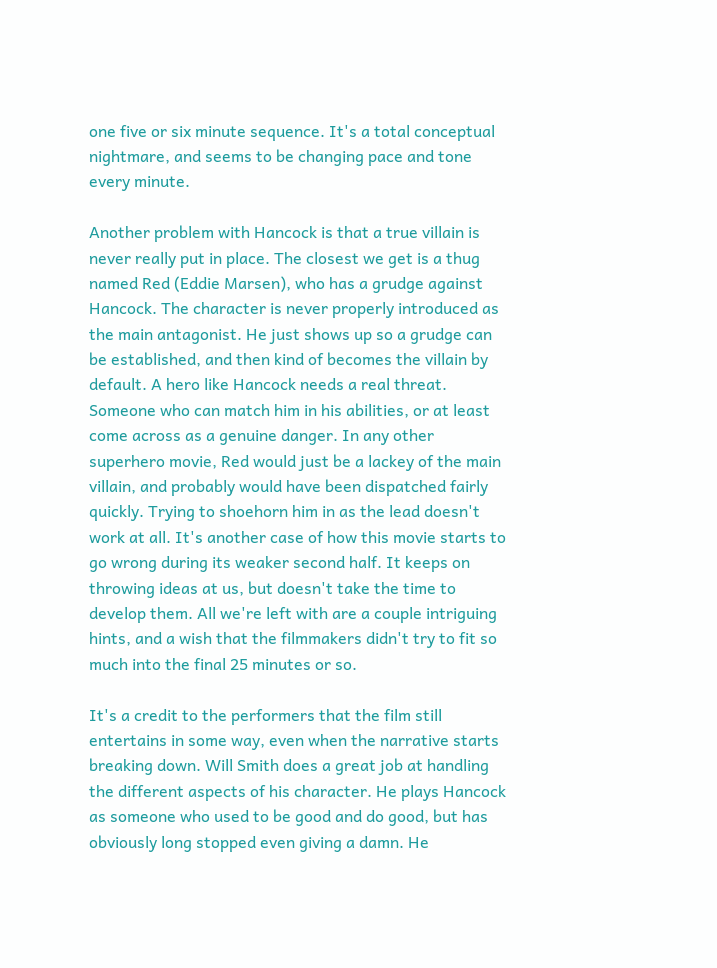one five or six minute sequence. It's a total conceptual nightmare, and seems to be changing pace and tone every minute.

Another problem with Hancock is that a true villain is never really put in place. The closest we get is a thug named Red (Eddie Marsen), who has a grudge against Hancock. The character is never properly introduced as the main antagonist. He just shows up so a grudge can be established, and then kind of becomes the villain by default. A hero like Hancock needs a real threat. Someone who can match him in his abilities, or at least come across as a genuine danger. In any other superhero movie, Red would just be a lackey of the main villain, and probably would have been dispatched fairly quickly. Trying to shoehorn him in as the lead doesn't work at all. It's another case of how this movie starts to go wrong during its weaker second half. It keeps on throwing ideas at us, but doesn't take the time to develop them. All we're left with are a couple intriguing hints, and a wish that the filmmakers didn't try to fit so much into the final 25 minutes or so.

It's a credit to the performers that the film still entertains in some way, even when the narrative starts breaking down. Will Smith does a great job at handling the different aspects of his character. He plays Hancock as someone who used to be good and do good, but has obviously long stopped even giving a damn. He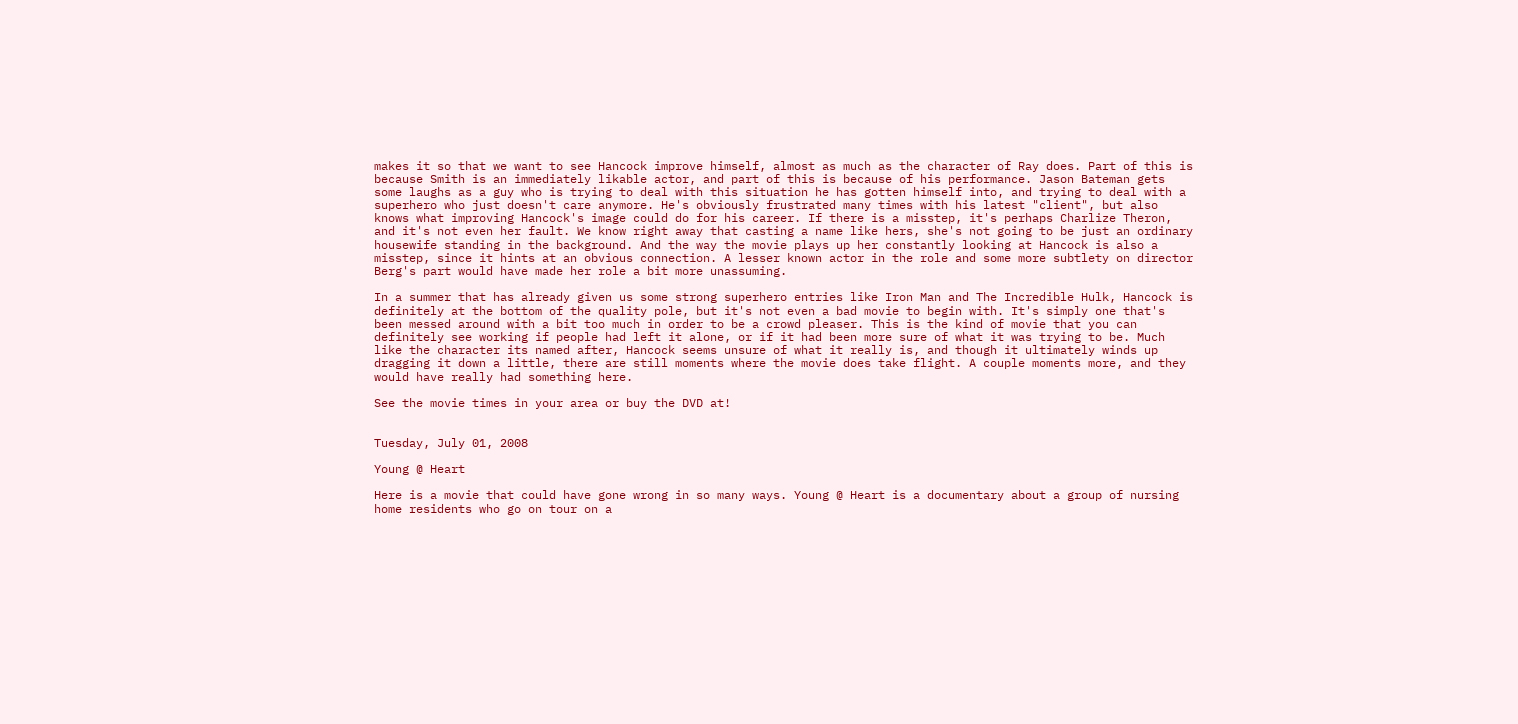makes it so that we want to see Hancock improve himself, almost as much as the character of Ray does. Part of this is because Smith is an immediately likable actor, and part of this is because of his performance. Jason Bateman gets some laughs as a guy who is trying to deal with this situation he has gotten himself into, and trying to deal with a superhero who just doesn't care anymore. He's obviously frustrated many times with his latest "client", but also knows what improving Hancock's image could do for his career. If there is a misstep, it's perhaps Charlize Theron, and it's not even her fault. We know right away that casting a name like hers, she's not going to be just an ordinary housewife standing in the background. And the way the movie plays up her constantly looking at Hancock is also a misstep, since it hints at an obvious connection. A lesser known actor in the role and some more subtlety on director Berg's part would have made her role a bit more unassuming.

In a summer that has already given us some strong superhero entries like Iron Man and The Incredible Hulk, Hancock is definitely at the bottom of the quality pole, but it's not even a bad movie to begin with. It's simply one that's been messed around with a bit too much in order to be a crowd pleaser. This is the kind of movie that you can definitely see working if people had left it alone, or if it had been more sure of what it was trying to be. Much like the character its named after, Hancock seems unsure of what it really is, and though it ultimately winds up dragging it down a little, there are still moments where the movie does take flight. A couple moments more, and they would have really had something here.

See the movie times in your area or buy the DVD at!


Tuesday, July 01, 2008

Young @ Heart

Here is a movie that could have gone wrong in so many ways. Young @ Heart is a documentary about a group of nursing home residents who go on tour on a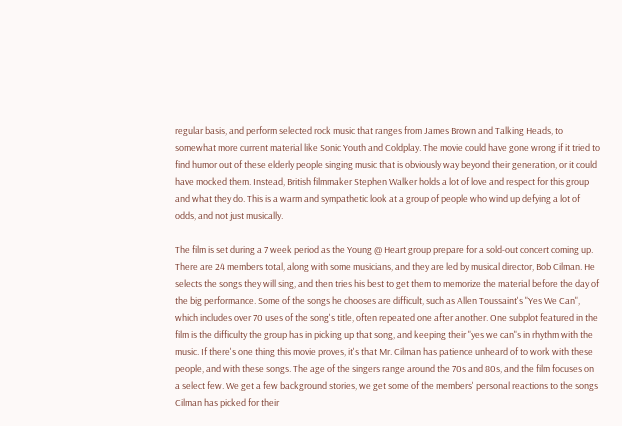regular basis, and perform selected rock music that ranges from James Brown and Talking Heads, to somewhat more current material like Sonic Youth and Coldplay. The movie could have gone wrong if it tried to find humor out of these elderly people singing music that is obviously way beyond their generation, or it could have mocked them. Instead, British filmmaker Stephen Walker holds a lot of love and respect for this group and what they do. This is a warm and sympathetic look at a group of people who wind up defying a lot of odds, and not just musically.

The film is set during a 7 week period as the Young @ Heart group prepare for a sold-out concert coming up. There are 24 members total, along with some musicians, and they are led by musical director, Bob Cilman. He selects the songs they will sing, and then tries his best to get them to memorize the material before the day of the big performance. Some of the songs he chooses are difficult, such as Allen Toussaint's "Yes We Can", which includes over 70 uses of the song's title, often repeated one after another. One subplot featured in the film is the difficulty the group has in picking up that song, and keeping their "yes we can"s in rhythm with the music. If there's one thing this movie proves, it's that Mr. Cilman has patience unheard of to work with these people, and with these songs. The age of the singers range around the 70s and 80s, and the film focuses on a select few. We get a few background stories, we get some of the members' personal reactions to the songs Cilman has picked for their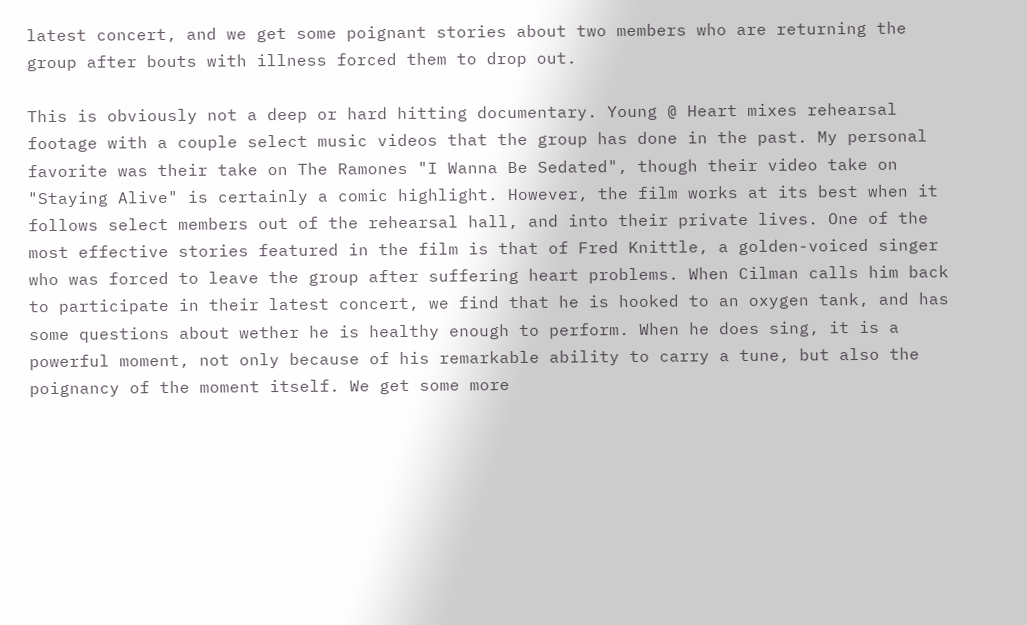latest concert, and we get some poignant stories about two members who are returning the group after bouts with illness forced them to drop out.

This is obviously not a deep or hard hitting documentary. Young @ Heart mixes rehearsal footage with a couple select music videos that the group has done in the past. My personal favorite was their take on The Ramones "I Wanna Be Sedated", though their video take on "Staying Alive" is certainly a comic highlight. However, the film works at its best when it follows select members out of the rehearsal hall, and into their private lives. One of the most effective stories featured in the film is that of Fred Knittle, a golden-voiced singer who was forced to leave the group after suffering heart problems. When Cilman calls him back to participate in their latest concert, we find that he is hooked to an oxygen tank, and has some questions about wether he is healthy enough to perform. When he does sing, it is a powerful moment, not only because of his remarkable ability to carry a tune, but also the poignancy of the moment itself. We get some more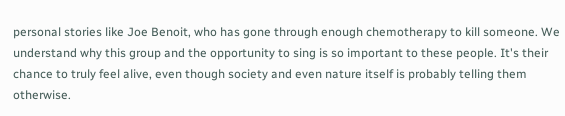personal stories like Joe Benoit, who has gone through enough chemotherapy to kill someone. We understand why this group and the opportunity to sing is so important to these people. It's their chance to truly feel alive, even though society and even nature itself is probably telling them otherwise.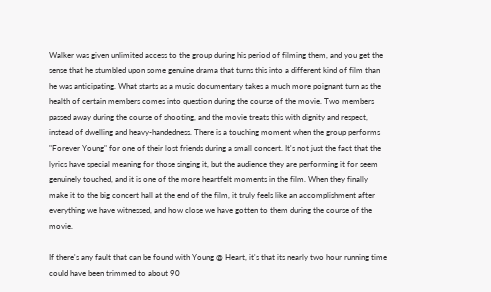Walker was given unlimited access to the group during his period of filming them, and you get the sense that he stumbled upon some genuine drama that turns this into a different kind of film than he was anticipating. What starts as a music documentary takes a much more poignant turn as the health of certain members comes into question during the course of the movie. Two members passed away during the course of shooting, and the movie treats this with dignity and respect, instead of dwelling and heavy-handedness. There is a touching moment when the group performs "Forever Young" for one of their lost friends during a small concert. It's not just the fact that the lyrics have special meaning for those singing it, but the audience they are performing it for seem genuinely touched, and it is one of the more heartfelt moments in the film. When they finally make it to the big concert hall at the end of the film, it truly feels like an accomplishment after everything we have witnessed, and how close we have gotten to them during the course of the movie.

If there's any fault that can be found with Young @ Heart, it's that its nearly two hour running time could have been trimmed to about 90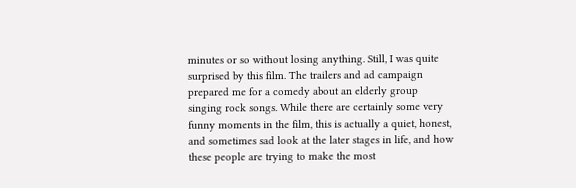minutes or so without losing anything. Still, I was quite surprised by this film. The trailers and ad campaign prepared me for a comedy about an elderly group singing rock songs. While there are certainly some very funny moments in the film, this is actually a quiet, honest, and sometimes sad look at the later stages in life, and how these people are trying to make the most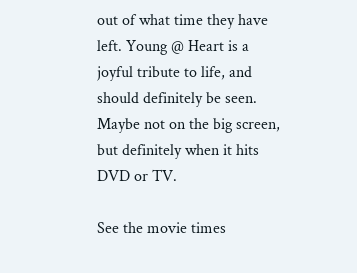out of what time they have left. Young @ Heart is a joyful tribute to life, and should definitely be seen. Maybe not on the big screen, but definitely when it hits DVD or TV.

See the movie times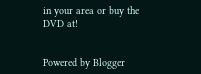in your area or buy the DVD at!


Powered by Blogger